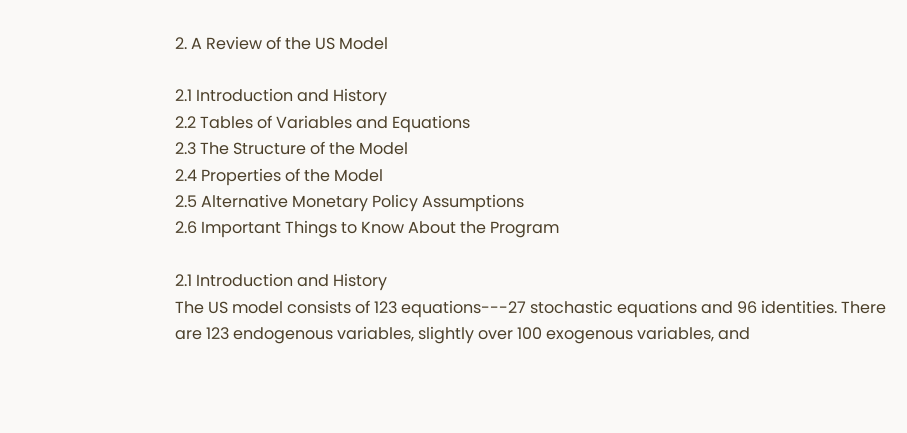2. A Review of the US Model

2.1 Introduction and History
2.2 Tables of Variables and Equations
2.3 The Structure of the Model
2.4 Properties of the Model
2.5 Alternative Monetary Policy Assumptions
2.6 Important Things to Know About the Program

2.1 Introduction and History
The US model consists of 123 equations---27 stochastic equations and 96 identities. There are 123 endogenous variables, slightly over 100 exogenous variables, and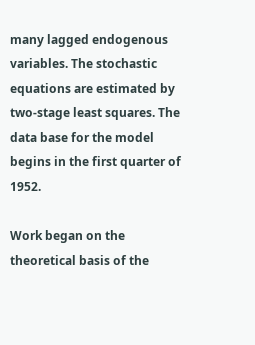many lagged endogenous variables. The stochastic equations are estimated by two-stage least squares. The data base for the model begins in the first quarter of 1952.

Work began on the theoretical basis of the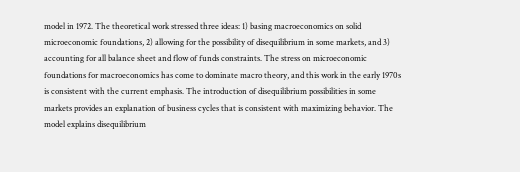model in 1972. The theoretical work stressed three ideas: 1) basing macroeconomics on solid microeconomic foundations, 2) allowing for the possibility of disequilibrium in some markets, and 3) accounting for all balance sheet and flow of funds constraints. The stress on microeconomic foundations for macroeconomics has come to dominate macro theory, and this work in the early 1970s is consistent with the current emphasis. The introduction of disequilibrium possibilities in some markets provides an explanation of business cycles that is consistent with maximizing behavior. The model explains disequilibrium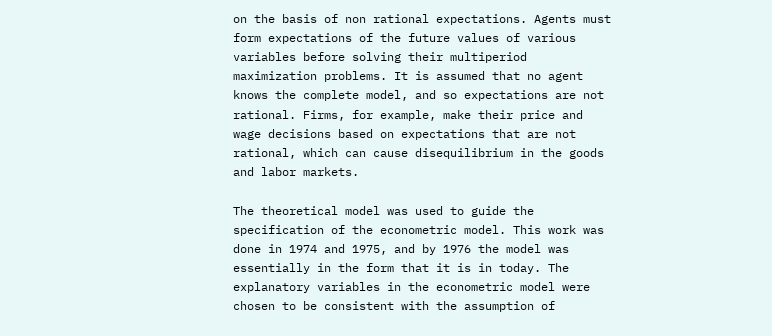on the basis of non rational expectations. Agents must form expectations of the future values of various variables before solving their multiperiod maximization problems. It is assumed that no agent knows the complete model, and so expectations are not rational. Firms, for example, make their price and wage decisions based on expectations that are not rational, which can cause disequilibrium in the goods and labor markets.

The theoretical model was used to guide the specification of the econometric model. This work was done in 1974 and 1975, and by 1976 the model was essentially in the form that it is in today. The explanatory variables in the econometric model were chosen to be consistent with the assumption of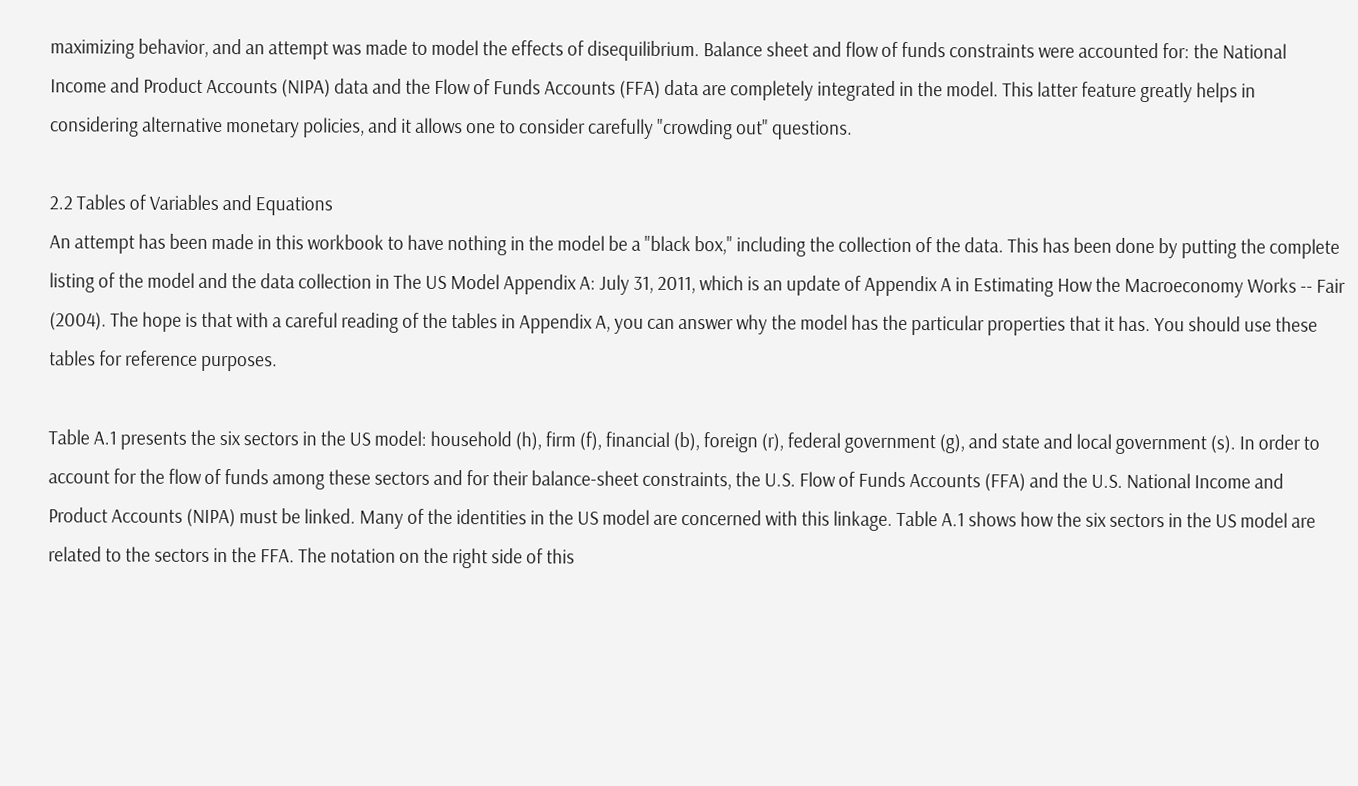maximizing behavior, and an attempt was made to model the effects of disequilibrium. Balance sheet and flow of funds constraints were accounted for: the National Income and Product Accounts (NIPA) data and the Flow of Funds Accounts (FFA) data are completely integrated in the model. This latter feature greatly helps in considering alternative monetary policies, and it allows one to consider carefully "crowding out" questions.

2.2 Tables of Variables and Equations
An attempt has been made in this workbook to have nothing in the model be a "black box," including the collection of the data. This has been done by putting the complete listing of the model and the data collection in The US Model Appendix A: July 31, 2011, which is an update of Appendix A in Estimating How the Macroeconomy Works -- Fair (2004). The hope is that with a careful reading of the tables in Appendix A, you can answer why the model has the particular properties that it has. You should use these tables for reference purposes.

Table A.1 presents the six sectors in the US model: household (h), firm (f), financial (b), foreign (r), federal government (g), and state and local government (s). In order to account for the flow of funds among these sectors and for their balance-sheet constraints, the U.S. Flow of Funds Accounts (FFA) and the U.S. National Income and Product Accounts (NIPA) must be linked. Many of the identities in the US model are concerned with this linkage. Table A.1 shows how the six sectors in the US model are related to the sectors in the FFA. The notation on the right side of this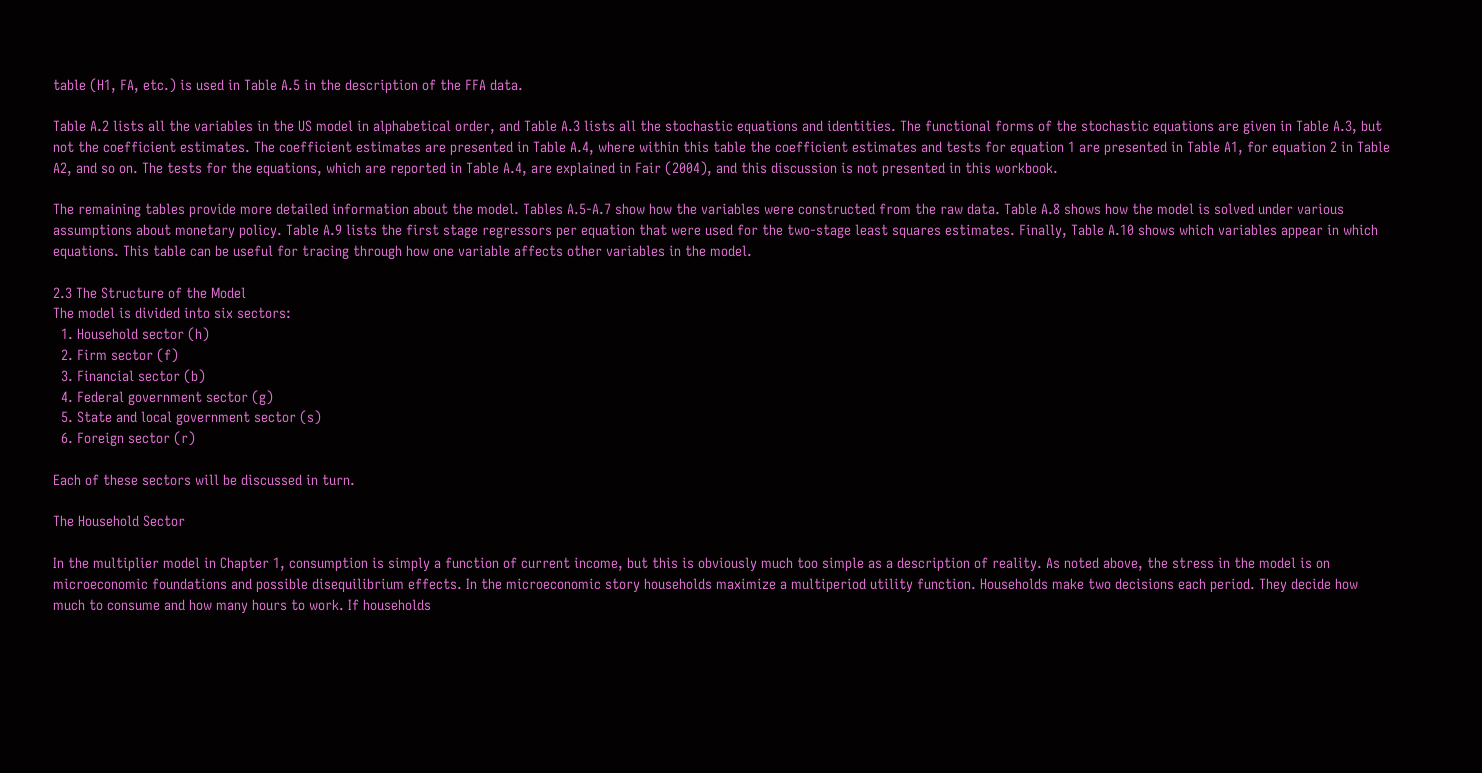table (H1, FA, etc.) is used in Table A.5 in the description of the FFA data.

Table A.2 lists all the variables in the US model in alphabetical order, and Table A.3 lists all the stochastic equations and identities. The functional forms of the stochastic equations are given in Table A.3, but not the coefficient estimates. The coefficient estimates are presented in Table A.4, where within this table the coefficient estimates and tests for equation 1 are presented in Table A1, for equation 2 in Table A2, and so on. The tests for the equations, which are reported in Table A.4, are explained in Fair (2004), and this discussion is not presented in this workbook.

The remaining tables provide more detailed information about the model. Tables A.5-A.7 show how the variables were constructed from the raw data. Table A.8 shows how the model is solved under various assumptions about monetary policy. Table A.9 lists the first stage regressors per equation that were used for the two-stage least squares estimates. Finally, Table A.10 shows which variables appear in which equations. This table can be useful for tracing through how one variable affects other variables in the model.

2.3 The Structure of the Model
The model is divided into six sectors:
  1. Household sector (h)
  2. Firm sector (f)
  3. Financial sector (b)
  4. Federal government sector (g)
  5. State and local government sector (s)
  6. Foreign sector (r)

Each of these sectors will be discussed in turn.

The Household Sector

In the multiplier model in Chapter 1, consumption is simply a function of current income, but this is obviously much too simple as a description of reality. As noted above, the stress in the model is on microeconomic foundations and possible disequilibrium effects. In the microeconomic story households maximize a multiperiod utility function. Households make two decisions each period. They decide how much to consume and how many hours to work. If households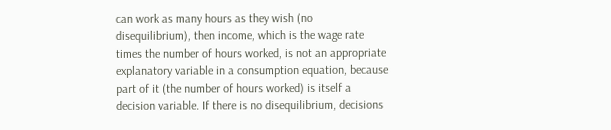can work as many hours as they wish (no disequilibrium), then income, which is the wage rate times the number of hours worked, is not an appropriate explanatory variable in a consumption equation, because part of it (the number of hours worked) is itself a decision variable. If there is no disequilibrium, decisions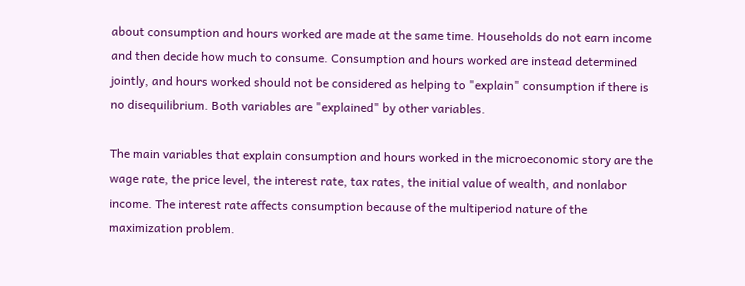about consumption and hours worked are made at the same time. Households do not earn income and then decide how much to consume. Consumption and hours worked are instead determined jointly, and hours worked should not be considered as helping to "explain" consumption if there is no disequilibrium. Both variables are "explained" by other variables.

The main variables that explain consumption and hours worked in the microeconomic story are the wage rate, the price level, the interest rate, tax rates, the initial value of wealth, and nonlabor income. The interest rate affects consumption because of the multiperiod nature of the maximization problem.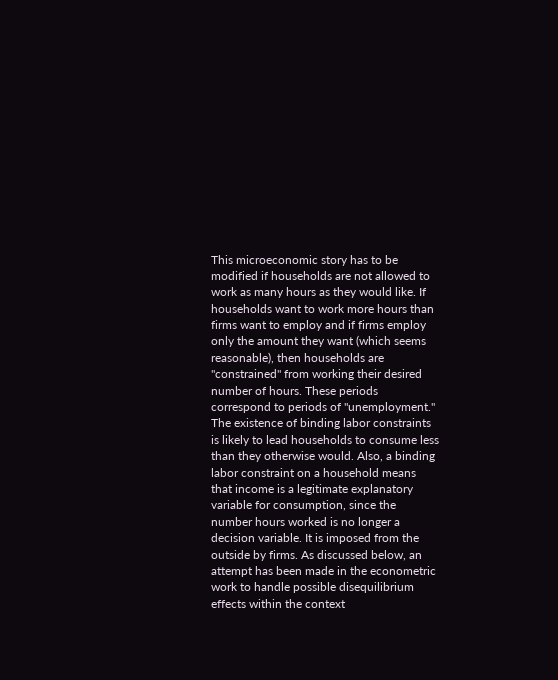This microeconomic story has to be modified if households are not allowed to work as many hours as they would like. If households want to work more hours than firms want to employ and if firms employ only the amount they want (which seems reasonable), then households are "constrained" from working their desired number of hours. These periods correspond to periods of "unemployment." The existence of binding labor constraints is likely to lead households to consume less than they otherwise would. Also, a binding labor constraint on a household means that income is a legitimate explanatory variable for consumption, since the number hours worked is no longer a decision variable. It is imposed from the outside by firms. As discussed below, an attempt has been made in the econometric work to handle possible disequilibrium effects within the context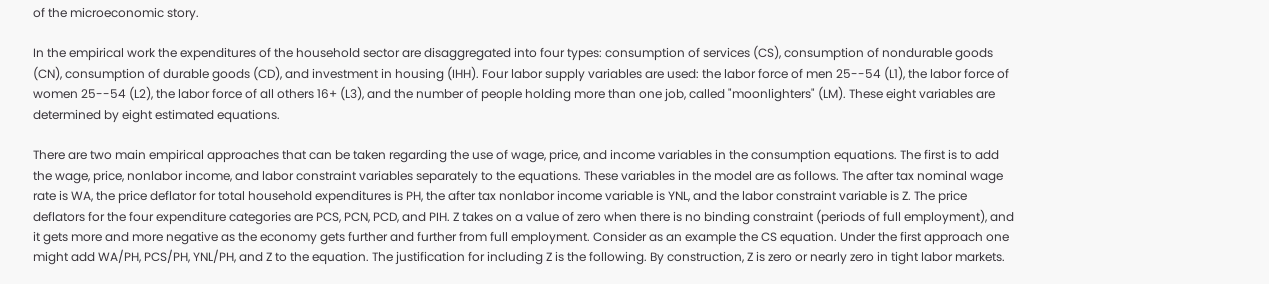of the microeconomic story.

In the empirical work the expenditures of the household sector are disaggregated into four types: consumption of services (CS), consumption of nondurable goods (CN), consumption of durable goods (CD), and investment in housing (IHH). Four labor supply variables are used: the labor force of men 25--54 (L1), the labor force of women 25--54 (L2), the labor force of all others 16+ (L3), and the number of people holding more than one job, called "moonlighters" (LM). These eight variables are determined by eight estimated equations.

There are two main empirical approaches that can be taken regarding the use of wage, price, and income variables in the consumption equations. The first is to add the wage, price, nonlabor income, and labor constraint variables separately to the equations. These variables in the model are as follows. The after tax nominal wage rate is WA, the price deflator for total household expenditures is PH, the after tax nonlabor income variable is YNL, and the labor constraint variable is Z. The price deflators for the four expenditure categories are PCS, PCN, PCD, and PIH. Z takes on a value of zero when there is no binding constraint (periods of full employment), and it gets more and more negative as the economy gets further and further from full employment. Consider as an example the CS equation. Under the first approach one might add WA/PH, PCS/PH, YNL/PH, and Z to the equation. The justification for including Z is the following. By construction, Z is zero or nearly zero in tight labor markets.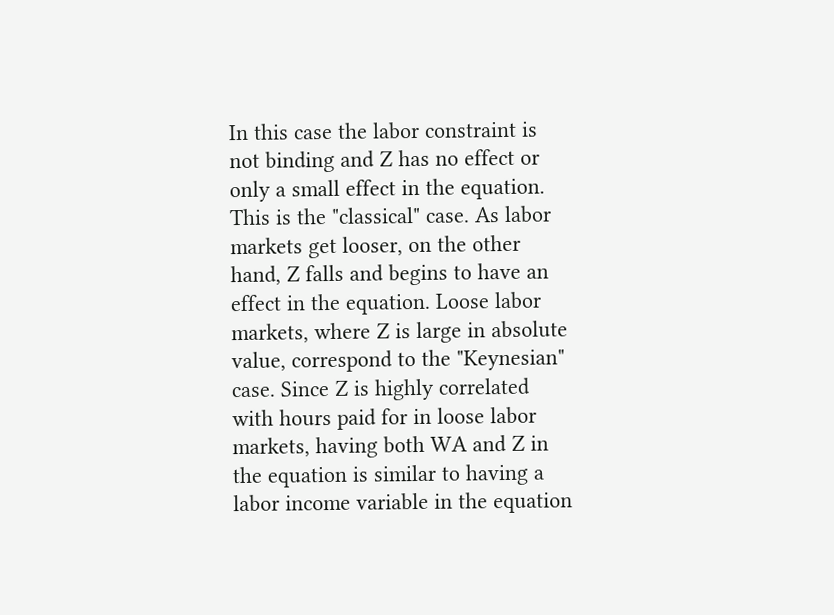In this case the labor constraint is not binding and Z has no effect or only a small effect in the equation. This is the "classical" case. As labor markets get looser, on the other hand, Z falls and begins to have an effect in the equation. Loose labor markets, where Z is large in absolute value, correspond to the "Keynesian" case. Since Z is highly correlated with hours paid for in loose labor markets, having both WA and Z in the equation is similar to having a labor income variable in the equation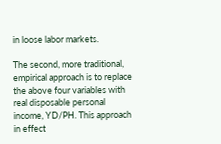in loose labor markets.

The second, more traditional, empirical approach is to replace the above four variables with real disposable personal income, YD/PH. This approach in effect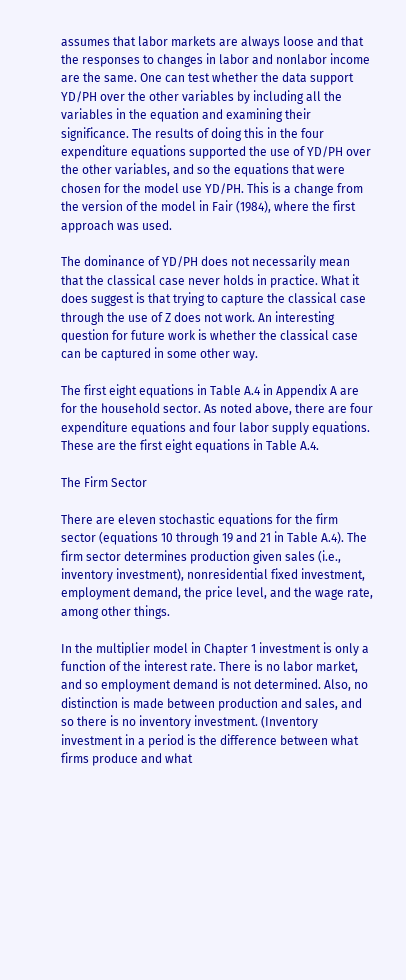assumes that labor markets are always loose and that the responses to changes in labor and nonlabor income are the same. One can test whether the data support YD/PH over the other variables by including all the variables in the equation and examining their significance. The results of doing this in the four expenditure equations supported the use of YD/PH over the other variables, and so the equations that were chosen for the model use YD/PH. This is a change from the version of the model in Fair (1984), where the first approach was used.

The dominance of YD/PH does not necessarily mean that the classical case never holds in practice. What it does suggest is that trying to capture the classical case through the use of Z does not work. An interesting question for future work is whether the classical case can be captured in some other way.

The first eight equations in Table A.4 in Appendix A are for the household sector. As noted above, there are four expenditure equations and four labor supply equations. These are the first eight equations in Table A.4.

The Firm Sector

There are eleven stochastic equations for the firm sector (equations 10 through 19 and 21 in Table A.4). The firm sector determines production given sales (i.e., inventory investment), nonresidential fixed investment, employment demand, the price level, and the wage rate, among other things.

In the multiplier model in Chapter 1 investment is only a function of the interest rate. There is no labor market, and so employment demand is not determined. Also, no distinction is made between production and sales, and so there is no inventory investment. (Inventory investment in a period is the difference between what firms produce and what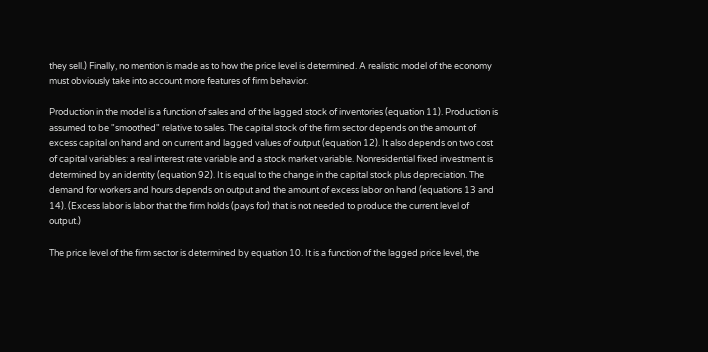they sell.) Finally, no mention is made as to how the price level is determined. A realistic model of the economy must obviously take into account more features of firm behavior.

Production in the model is a function of sales and of the lagged stock of inventories (equation 11). Production is assumed to be "smoothed" relative to sales. The capital stock of the firm sector depends on the amount of excess capital on hand and on current and lagged values of output (equation 12). It also depends on two cost of capital variables: a real interest rate variable and a stock market variable. Nonresidential fixed investment is determined by an identity (equation 92). It is equal to the change in the capital stock plus depreciation. The demand for workers and hours depends on output and the amount of excess labor on hand (equations 13 and 14). (Excess labor is labor that the firm holds (pays for) that is not needed to produce the current level of output.)

The price level of the firm sector is determined by equation 10. It is a function of the lagged price level, the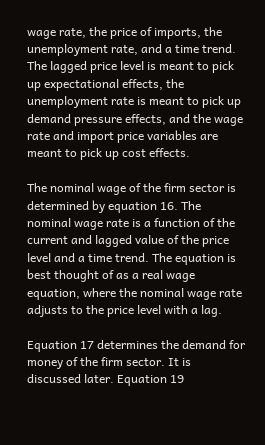wage rate, the price of imports, the unemployment rate, and a time trend. The lagged price level is meant to pick up expectational effects, the unemployment rate is meant to pick up demand pressure effects, and the wage rate and import price variables are meant to pick up cost effects.

The nominal wage of the firm sector is determined by equation 16. The nominal wage rate is a function of the current and lagged value of the price level and a time trend. The equation is best thought of as a real wage equation, where the nominal wage rate adjusts to the price level with a lag.

Equation 17 determines the demand for money of the firm sector. It is discussed later. Equation 19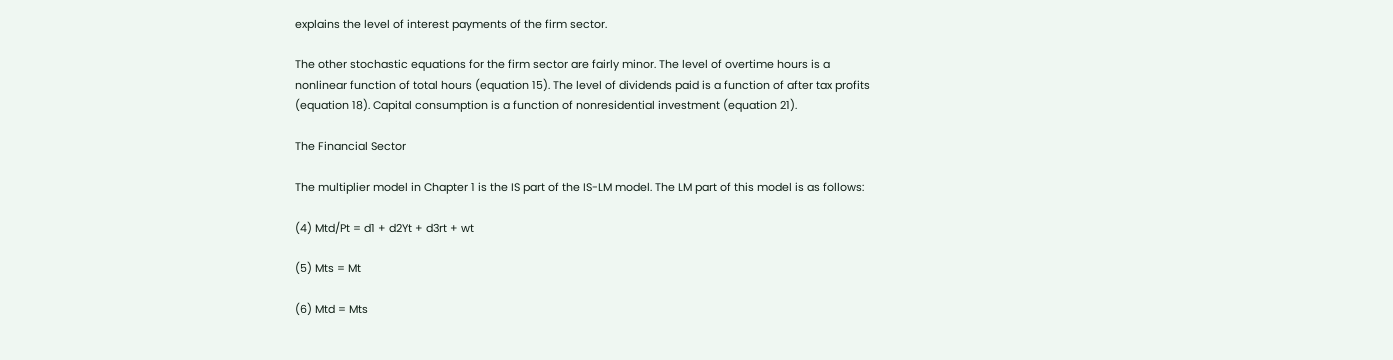explains the level of interest payments of the firm sector.

The other stochastic equations for the firm sector are fairly minor. The level of overtime hours is a nonlinear function of total hours (equation 15). The level of dividends paid is a function of after tax profits (equation 18). Capital consumption is a function of nonresidential investment (equation 21).

The Financial Sector

The multiplier model in Chapter 1 is the IS part of the IS-LM model. The LM part of this model is as follows:

(4) Mtd/Pt = d1 + d2Yt + d3rt + wt

(5) Mts = Mt

(6) Mtd = Mts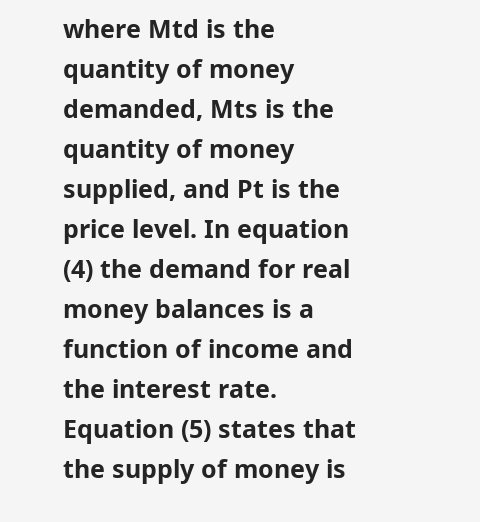where Mtd is the quantity of money demanded, Mts is the quantity of money supplied, and Pt is the price level. In equation (4) the demand for real money balances is a function of income and the interest rate. Equation (5) states that the supply of money is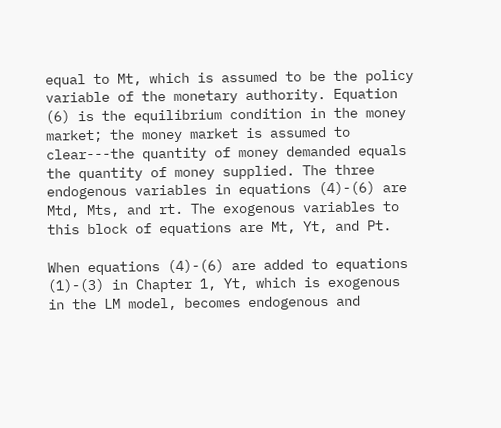equal to Mt, which is assumed to be the policy variable of the monetary authority. Equation (6) is the equilibrium condition in the money market; the money market is assumed to clear---the quantity of money demanded equals the quantity of money supplied. The three endogenous variables in equations (4)-(6) are Mtd, Mts, and rt. The exogenous variables to this block of equations are Mt, Yt, and Pt.

When equations (4)-(6) are added to equations (1)-(3) in Chapter 1, Yt, which is exogenous in the LM model, becomes endogenous and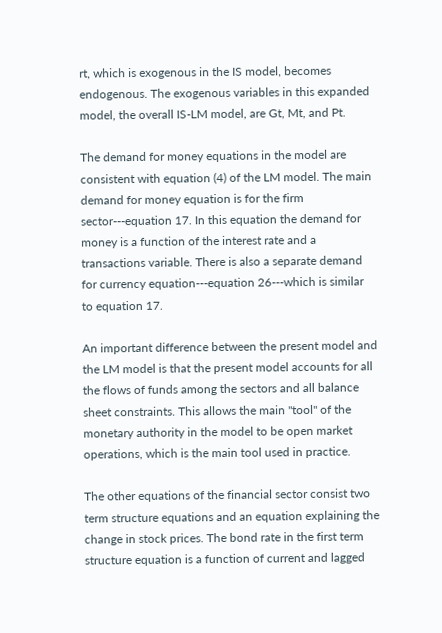rt, which is exogenous in the IS model, becomes endogenous. The exogenous variables in this expanded model, the overall IS-LM model, are Gt, Mt, and Pt.

The demand for money equations in the model are consistent with equation (4) of the LM model. The main demand for money equation is for the firm sector---equation 17. In this equation the demand for money is a function of the interest rate and a transactions variable. There is also a separate demand for currency equation---equation 26---which is similar to equation 17.

An important difference between the present model and the LM model is that the present model accounts for all the flows of funds among the sectors and all balance sheet constraints. This allows the main "tool" of the monetary authority in the model to be open market operations, which is the main tool used in practice.

The other equations of the financial sector consist two term structure equations and an equation explaining the change in stock prices. The bond rate in the first term structure equation is a function of current and lagged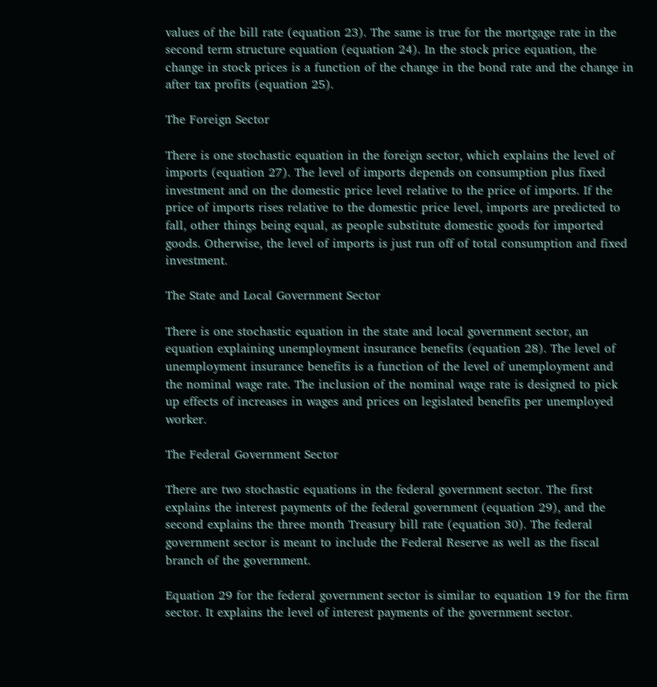values of the bill rate (equation 23). The same is true for the mortgage rate in the second term structure equation (equation 24). In the stock price equation, the change in stock prices is a function of the change in the bond rate and the change in after tax profits (equation 25).

The Foreign Sector

There is one stochastic equation in the foreign sector, which explains the level of imports (equation 27). The level of imports depends on consumption plus fixed investment and on the domestic price level relative to the price of imports. If the price of imports rises relative to the domestic price level, imports are predicted to fall, other things being equal, as people substitute domestic goods for imported goods. Otherwise, the level of imports is just run off of total consumption and fixed investment.

The State and Local Government Sector

There is one stochastic equation in the state and local government sector, an equation explaining unemployment insurance benefits (equation 28). The level of unemployment insurance benefits is a function of the level of unemployment and the nominal wage rate. The inclusion of the nominal wage rate is designed to pick up effects of increases in wages and prices on legislated benefits per unemployed worker.

The Federal Government Sector

There are two stochastic equations in the federal government sector. The first explains the interest payments of the federal government (equation 29), and the second explains the three month Treasury bill rate (equation 30). The federal government sector is meant to include the Federal Reserve as well as the fiscal branch of the government.

Equation 29 for the federal government sector is similar to equation 19 for the firm sector. It explains the level of interest payments of the government sector.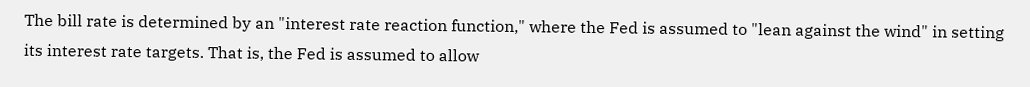The bill rate is determined by an "interest rate reaction function," where the Fed is assumed to "lean against the wind" in setting its interest rate targets. That is, the Fed is assumed to allow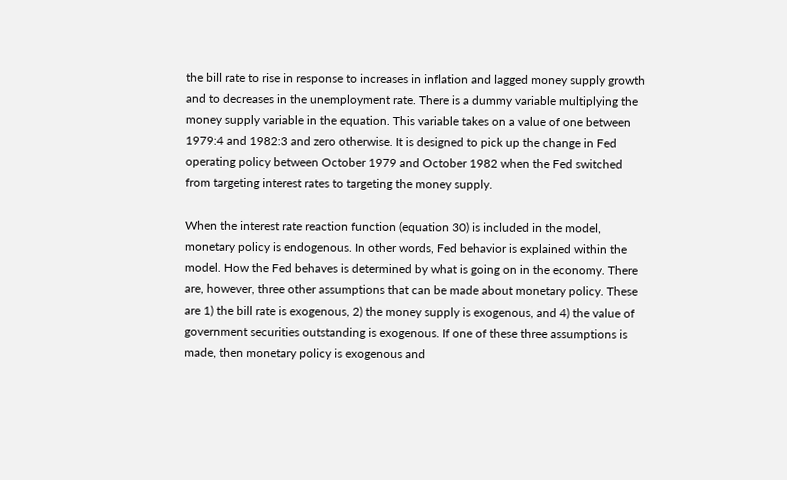the bill rate to rise in response to increases in inflation and lagged money supply growth and to decreases in the unemployment rate. There is a dummy variable multiplying the money supply variable in the equation. This variable takes on a value of one between 1979:4 and 1982:3 and zero otherwise. It is designed to pick up the change in Fed operating policy between October 1979 and October 1982 when the Fed switched from targeting interest rates to targeting the money supply.

When the interest rate reaction function (equation 30) is included in the model, monetary policy is endogenous. In other words, Fed behavior is explained within the model. How the Fed behaves is determined by what is going on in the economy. There are, however, three other assumptions that can be made about monetary policy. These are 1) the bill rate is exogenous, 2) the money supply is exogenous, and 4) the value of government securities outstanding is exogenous. If one of these three assumptions is made, then monetary policy is exogenous and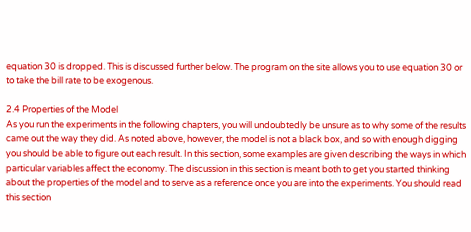equation 30 is dropped. This is discussed further below. The program on the site allows you to use equation 30 or to take the bill rate to be exogenous.

2.4 Properties of the Model
As you run the experiments in the following chapters, you will undoubtedly be unsure as to why some of the results came out the way they did. As noted above, however, the model is not a black box, and so with enough digging you should be able to figure out each result. In this section, some examples are given describing the ways in which particular variables affect the economy. The discussion in this section is meant both to get you started thinking about the properties of the model and to serve as a reference once you are into the experiments. You should read this section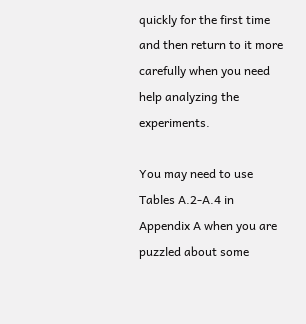quickly for the first time and then return to it more carefully when you need help analyzing the experiments.

You may need to use Tables A.2-A.4 in Appendix A when you are puzzled about some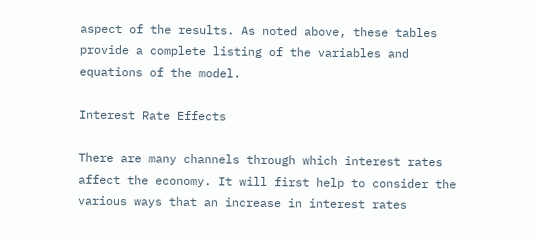aspect of the results. As noted above, these tables provide a complete listing of the variables and equations of the model.

Interest Rate Effects

There are many channels through which interest rates affect the economy. It will first help to consider the various ways that an increase in interest rates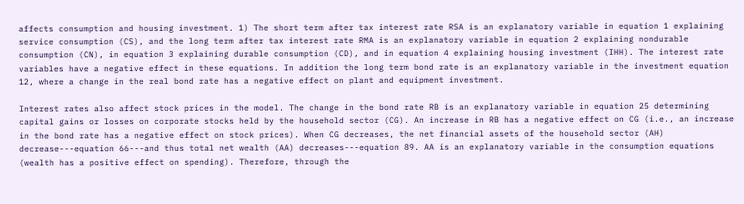affects consumption and housing investment. 1) The short term after tax interest rate RSA is an explanatory variable in equation 1 explaining service consumption (CS), and the long term after tax interest rate RMA is an explanatory variable in equation 2 explaining nondurable consumption (CN), in equation 3 explaining durable consumption (CD), and in equation 4 explaining housing investment (IHH). The interest rate variables have a negative effect in these equations. In addition the long term bond rate is an explanatory variable in the investment equation 12, where a change in the real bond rate has a negative effect on plant and equipment investment.

Interest rates also affect stock prices in the model. The change in the bond rate RB is an explanatory variable in equation 25 determining capital gains or losses on corporate stocks held by the household sector (CG). An increase in RB has a negative effect on CG (i.e., an increase in the bond rate has a negative effect on stock prices). When CG decreases, the net financial assets of the household sector (AH) decrease---equation 66---and thus total net wealth (AA) decreases---equation 89. AA is an explanatory variable in the consumption equations (wealth has a positive effect on spending). Therefore, through the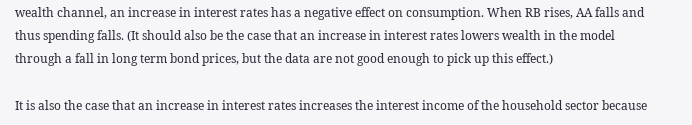wealth channel, an increase in interest rates has a negative effect on consumption. When RB rises, AA falls and thus spending falls. (It should also be the case that an increase in interest rates lowers wealth in the model through a fall in long term bond prices, but the data are not good enough to pick up this effect.)

It is also the case that an increase in interest rates increases the interest income of the household sector because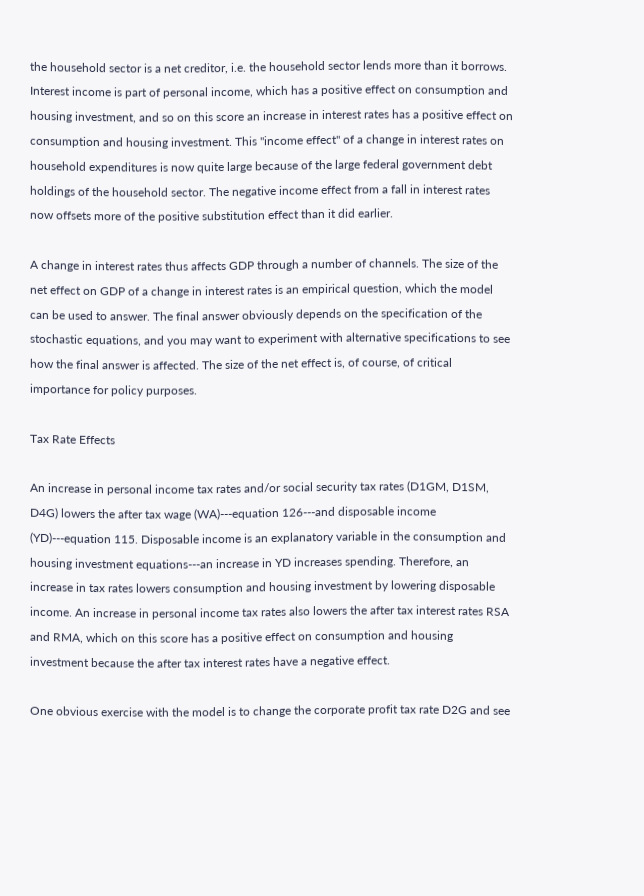the household sector is a net creditor, i.e. the household sector lends more than it borrows. Interest income is part of personal income, which has a positive effect on consumption and housing investment, and so on this score an increase in interest rates has a positive effect on consumption and housing investment. This "income effect" of a change in interest rates on household expenditures is now quite large because of the large federal government debt holdings of the household sector. The negative income effect from a fall in interest rates now offsets more of the positive substitution effect than it did earlier.

A change in interest rates thus affects GDP through a number of channels. The size of the net effect on GDP of a change in interest rates is an empirical question, which the model can be used to answer. The final answer obviously depends on the specification of the stochastic equations, and you may want to experiment with alternative specifications to see how the final answer is affected. The size of the net effect is, of course, of critical importance for policy purposes.

Tax Rate Effects

An increase in personal income tax rates and/or social security tax rates (D1GM, D1SM, D4G) lowers the after tax wage (WA)---equation 126---and disposable income (YD)---equation 115. Disposable income is an explanatory variable in the consumption and housing investment equations---an increase in YD increases spending. Therefore, an increase in tax rates lowers consumption and housing investment by lowering disposable income. An increase in personal income tax rates also lowers the after tax interest rates RSA and RMA, which on this score has a positive effect on consumption and housing investment because the after tax interest rates have a negative effect.

One obvious exercise with the model is to change the corporate profit tax rate D2G and see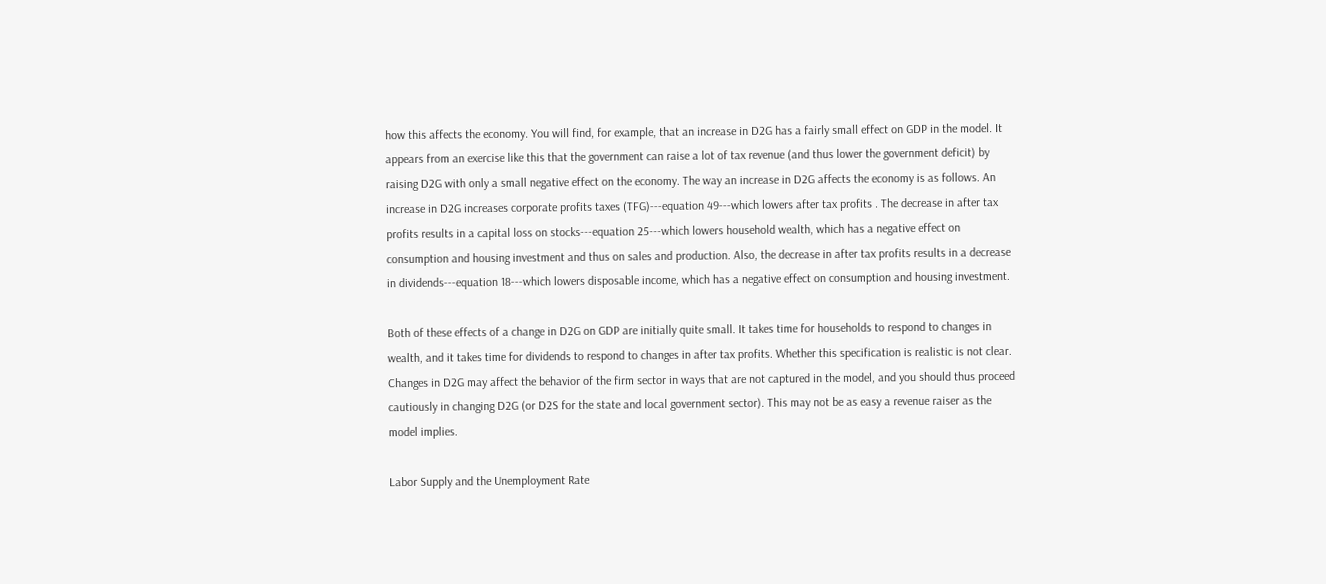how this affects the economy. You will find, for example, that an increase in D2G has a fairly small effect on GDP in the model. It appears from an exercise like this that the government can raise a lot of tax revenue (and thus lower the government deficit) by raising D2G with only a small negative effect on the economy. The way an increase in D2G affects the economy is as follows. An increase in D2G increases corporate profits taxes (TFG)---equation 49---which lowers after tax profits . The decrease in after tax profits results in a capital loss on stocks---equation 25---which lowers household wealth, which has a negative effect on consumption and housing investment and thus on sales and production. Also, the decrease in after tax profits results in a decrease in dividends---equation 18---which lowers disposable income, which has a negative effect on consumption and housing investment.

Both of these effects of a change in D2G on GDP are initially quite small. It takes time for households to respond to changes in wealth, and it takes time for dividends to respond to changes in after tax profits. Whether this specification is realistic is not clear. Changes in D2G may affect the behavior of the firm sector in ways that are not captured in the model, and you should thus proceed cautiously in changing D2G (or D2S for the state and local government sector). This may not be as easy a revenue raiser as the model implies.

Labor Supply and the Unemployment Rate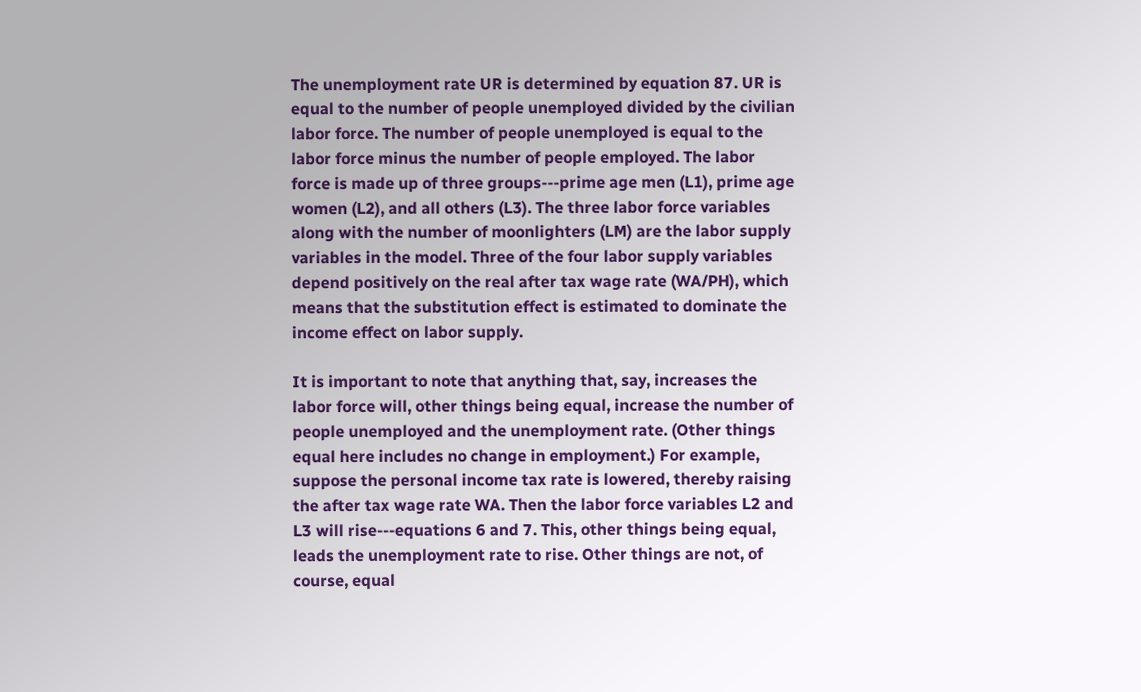The unemployment rate UR is determined by equation 87. UR is equal to the number of people unemployed divided by the civilian labor force. The number of people unemployed is equal to the labor force minus the number of people employed. The labor force is made up of three groups---prime age men (L1), prime age women (L2), and all others (L3). The three labor force variables along with the number of moonlighters (LM) are the labor supply variables in the model. Three of the four labor supply variables depend positively on the real after tax wage rate (WA/PH), which means that the substitution effect is estimated to dominate the income effect on labor supply.

It is important to note that anything that, say, increases the labor force will, other things being equal, increase the number of people unemployed and the unemployment rate. (Other things equal here includes no change in employment.) For example, suppose the personal income tax rate is lowered, thereby raising the after tax wage rate WA. Then the labor force variables L2 and L3 will rise---equations 6 and 7. This, other things being equal, leads the unemployment rate to rise. Other things are not, of course, equal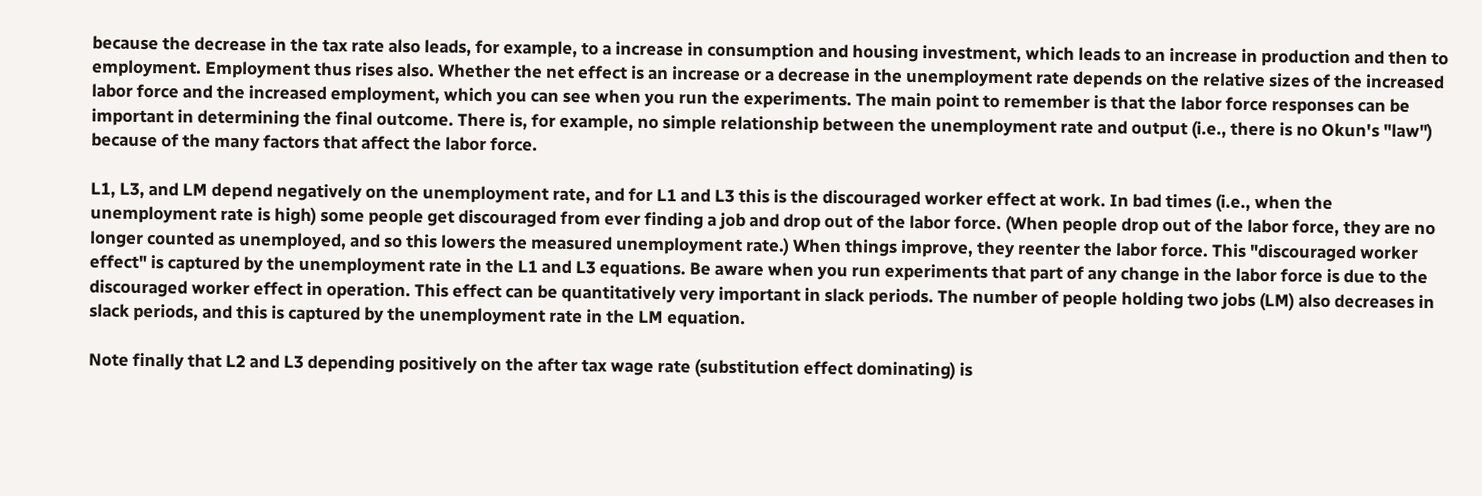because the decrease in the tax rate also leads, for example, to a increase in consumption and housing investment, which leads to an increase in production and then to employment. Employment thus rises also. Whether the net effect is an increase or a decrease in the unemployment rate depends on the relative sizes of the increased labor force and the increased employment, which you can see when you run the experiments. The main point to remember is that the labor force responses can be important in determining the final outcome. There is, for example, no simple relationship between the unemployment rate and output (i.e., there is no Okun's "law") because of the many factors that affect the labor force.

L1, L3, and LM depend negatively on the unemployment rate, and for L1 and L3 this is the discouraged worker effect at work. In bad times (i.e., when the unemployment rate is high) some people get discouraged from ever finding a job and drop out of the labor force. (When people drop out of the labor force, they are no longer counted as unemployed, and so this lowers the measured unemployment rate.) When things improve, they reenter the labor force. This "discouraged worker effect" is captured by the unemployment rate in the L1 and L3 equations. Be aware when you run experiments that part of any change in the labor force is due to the discouraged worker effect in operation. This effect can be quantitatively very important in slack periods. The number of people holding two jobs (LM) also decreases in slack periods, and this is captured by the unemployment rate in the LM equation.

Note finally that L2 and L3 depending positively on the after tax wage rate (substitution effect dominating) is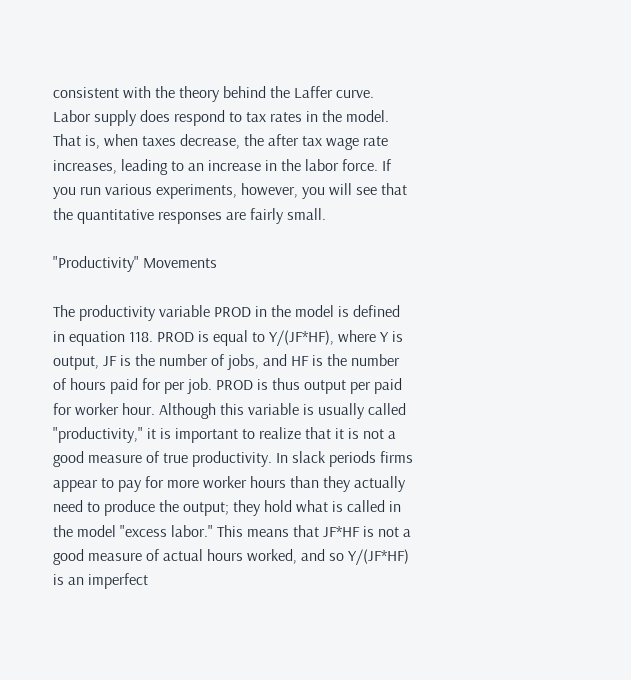consistent with the theory behind the Laffer curve. Labor supply does respond to tax rates in the model. That is, when taxes decrease, the after tax wage rate increases, leading to an increase in the labor force. If you run various experiments, however, you will see that the quantitative responses are fairly small.

"Productivity" Movements

The productivity variable PROD in the model is defined in equation 118. PROD is equal to Y/(JF*HF), where Y is output, JF is the number of jobs, and HF is the number of hours paid for per job. PROD is thus output per paid for worker hour. Although this variable is usually called "productivity," it is important to realize that it is not a good measure of true productivity. In slack periods firms appear to pay for more worker hours than they actually need to produce the output; they hold what is called in the model "excess labor." This means that JF*HF is not a good measure of actual hours worked, and so Y/(JF*HF) is an imperfect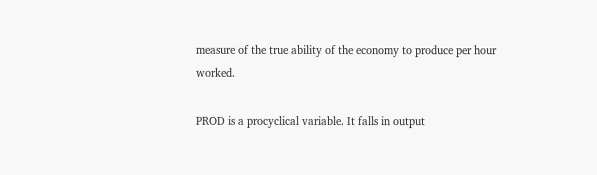measure of the true ability of the economy to produce per hour worked.

PROD is a procyclical variable. It falls in output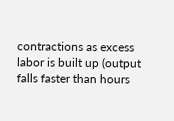contractions as excess labor is built up (output falls faster than hours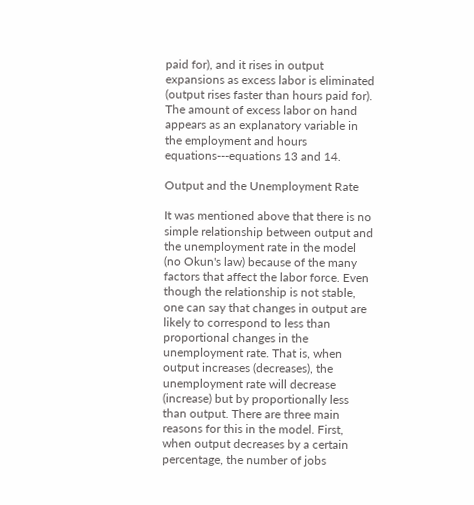paid for), and it rises in output expansions as excess labor is eliminated (output rises faster than hours paid for). The amount of excess labor on hand appears as an explanatory variable in the employment and hours equations---equations 13 and 14.

Output and the Unemployment Rate

It was mentioned above that there is no simple relationship between output and the unemployment rate in the model (no Okun's law) because of the many factors that affect the labor force. Even though the relationship is not stable, one can say that changes in output are likely to correspond to less than proportional changes in the unemployment rate. That is, when output increases (decreases), the unemployment rate will decrease (increase) but by proportionally less than output. There are three main reasons for this in the model. First, when output decreases by a certain percentage, the number of jobs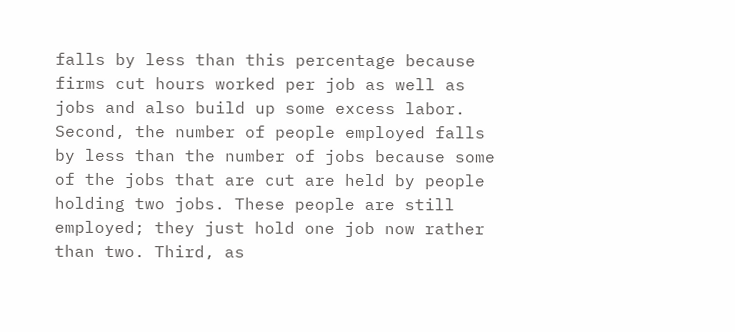falls by less than this percentage because firms cut hours worked per job as well as jobs and also build up some excess labor. Second, the number of people employed falls by less than the number of jobs because some of the jobs that are cut are held by people holding two jobs. These people are still employed; they just hold one job now rather than two. Third, as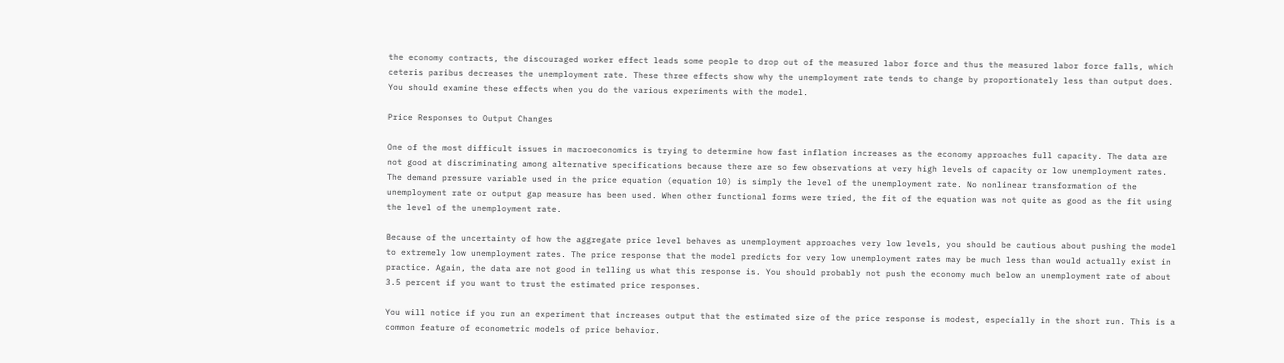the economy contracts, the discouraged worker effect leads some people to drop out of the measured labor force and thus the measured labor force falls, which ceteris paribus decreases the unemployment rate. These three effects show why the unemployment rate tends to change by proportionately less than output does. You should examine these effects when you do the various experiments with the model.

Price Responses to Output Changes

One of the most difficult issues in macroeconomics is trying to determine how fast inflation increases as the economy approaches full capacity. The data are not good at discriminating among alternative specifications because there are so few observations at very high levels of capacity or low unemployment rates. The demand pressure variable used in the price equation (equation 10) is simply the level of the unemployment rate. No nonlinear transformation of the unemployment rate or output gap measure has been used. When other functional forms were tried, the fit of the equation was not quite as good as the fit using the level of the unemployment rate.

Because of the uncertainty of how the aggregate price level behaves as unemployment approaches very low levels, you should be cautious about pushing the model to extremely low unemployment rates. The price response that the model predicts for very low unemployment rates may be much less than would actually exist in practice. Again, the data are not good in telling us what this response is. You should probably not push the economy much below an unemployment rate of about 3.5 percent if you want to trust the estimated price responses.

You will notice if you run an experiment that increases output that the estimated size of the price response is modest, especially in the short run. This is a common feature of econometric models of price behavior.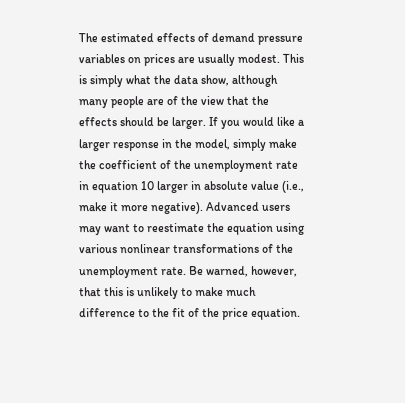The estimated effects of demand pressure variables on prices are usually modest. This is simply what the data show, although many people are of the view that the effects should be larger. If you would like a larger response in the model, simply make the coefficient of the unemployment rate in equation 10 larger in absolute value (i.e., make it more negative). Advanced users may want to reestimate the equation using various nonlinear transformations of the unemployment rate. Be warned, however, that this is unlikely to make much difference to the fit of the price equation.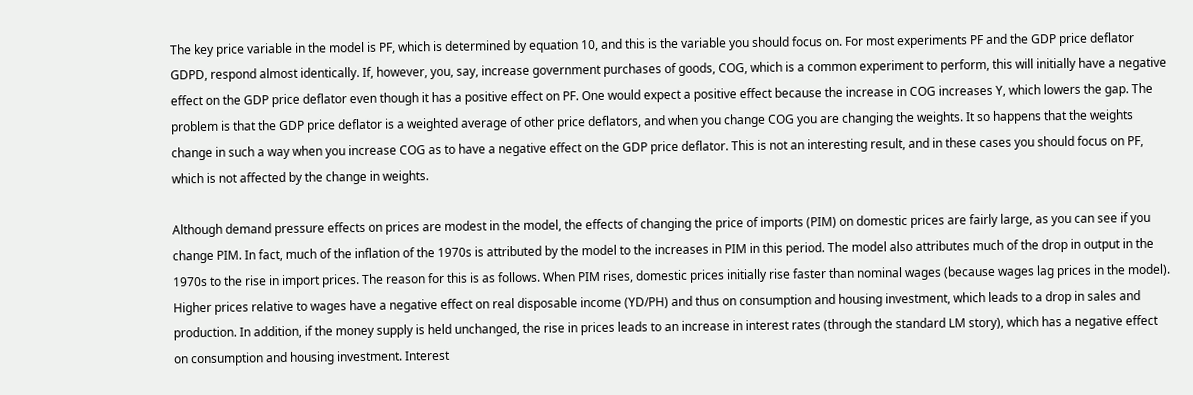The key price variable in the model is PF, which is determined by equation 10, and this is the variable you should focus on. For most experiments PF and the GDP price deflator GDPD, respond almost identically. If, however, you, say, increase government purchases of goods, COG, which is a common experiment to perform, this will initially have a negative effect on the GDP price deflator even though it has a positive effect on PF. One would expect a positive effect because the increase in COG increases Y, which lowers the gap. The problem is that the GDP price deflator is a weighted average of other price deflators, and when you change COG you are changing the weights. It so happens that the weights change in such a way when you increase COG as to have a negative effect on the GDP price deflator. This is not an interesting result, and in these cases you should focus on PF, which is not affected by the change in weights.

Although demand pressure effects on prices are modest in the model, the effects of changing the price of imports (PIM) on domestic prices are fairly large, as you can see if you change PIM. In fact, much of the inflation of the 1970s is attributed by the model to the increases in PIM in this period. The model also attributes much of the drop in output in the 1970s to the rise in import prices. The reason for this is as follows. When PIM rises, domestic prices initially rise faster than nominal wages (because wages lag prices in the model). Higher prices relative to wages have a negative effect on real disposable income (YD/PH) and thus on consumption and housing investment, which leads to a drop in sales and production. In addition, if the money supply is held unchanged, the rise in prices leads to an increase in interest rates (through the standard LM story), which has a negative effect on consumption and housing investment. Interest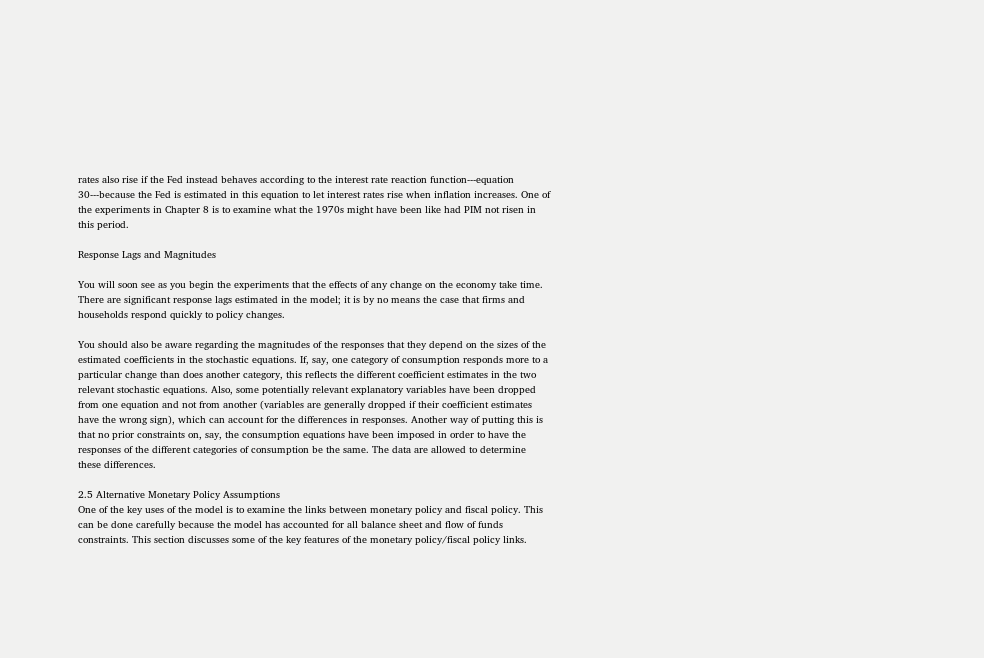rates also rise if the Fed instead behaves according to the interest rate reaction function---equation 30---because the Fed is estimated in this equation to let interest rates rise when inflation increases. One of the experiments in Chapter 8 is to examine what the 1970s might have been like had PIM not risen in this period.

Response Lags and Magnitudes

You will soon see as you begin the experiments that the effects of any change on the economy take time. There are significant response lags estimated in the model; it is by no means the case that firms and households respond quickly to policy changes.

You should also be aware regarding the magnitudes of the responses that they depend on the sizes of the estimated coefficients in the stochastic equations. If, say, one category of consumption responds more to a particular change than does another category, this reflects the different coefficient estimates in the two relevant stochastic equations. Also, some potentially relevant explanatory variables have been dropped from one equation and not from another (variables are generally dropped if their coefficient estimates have the wrong sign), which can account for the differences in responses. Another way of putting this is that no prior constraints on, say, the consumption equations have been imposed in order to have the responses of the different categories of consumption be the same. The data are allowed to determine these differences.

2.5 Alternative Monetary Policy Assumptions
One of the key uses of the model is to examine the links between monetary policy and fiscal policy. This can be done carefully because the model has accounted for all balance sheet and flow of funds constraints. This section discusses some of the key features of the monetary policy/fiscal policy links.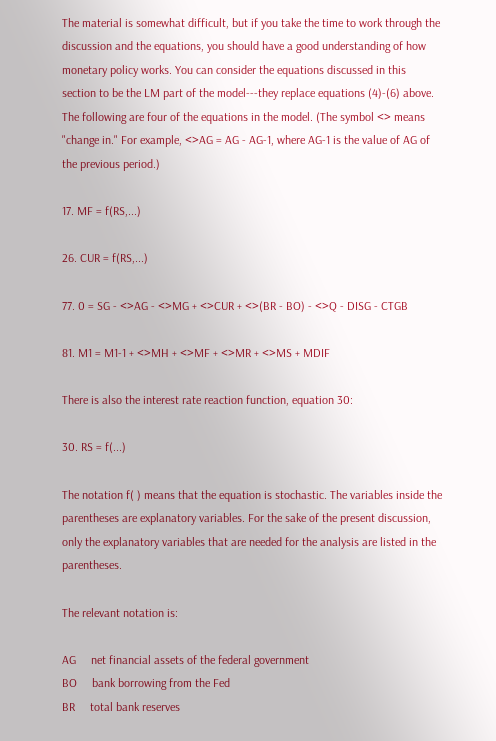The material is somewhat difficult, but if you take the time to work through the discussion and the equations, you should have a good understanding of how monetary policy works. You can consider the equations discussed in this section to be the LM part of the model---they replace equations (4)-(6) above. The following are four of the equations in the model. (The symbol <> means "change in." For example, <>AG = AG - AG-1, where AG-1 is the value of AG of the previous period.)

17. MF = f(RS,...)

26. CUR = f(RS,...)

77. 0 = SG - <>AG - <>MG + <>CUR + <>(BR - BO) - <>Q - DISG - CTGB

81. M1 = M1-1 + <>MH + <>MF + <>MR + <>MS + MDIF

There is also the interest rate reaction function, equation 30:

30. RS = f(...)

The notation f( ) means that the equation is stochastic. The variables inside the parentheses are explanatory variables. For the sake of the present discussion, only the explanatory variables that are needed for the analysis are listed in the parentheses.

The relevant notation is:

AG     net financial assets of the federal government
BO     bank borrowing from the Fed
BR     total bank reserves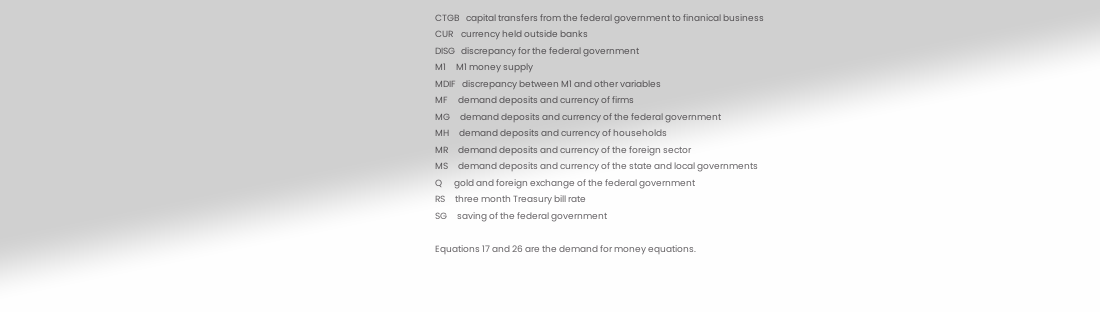CTGB   capital transfers from the federal government to finanical business
CUR    currency held outside banks
DISG   discrepancy for the federal government
M1     M1 money supply
MDIF   discrepancy between M1 and other variables
MF     demand deposits and currency of firms
MG     demand deposits and currency of the federal government
MH     demand deposits and currency of households
MR     demand deposits and currency of the foreign sector
MS     demand deposits and currency of the state and local governments
Q      gold and foreign exchange of the federal government
RS     three month Treasury bill rate
SG     saving of the federal government

Equations 17 and 26 are the demand for money equations.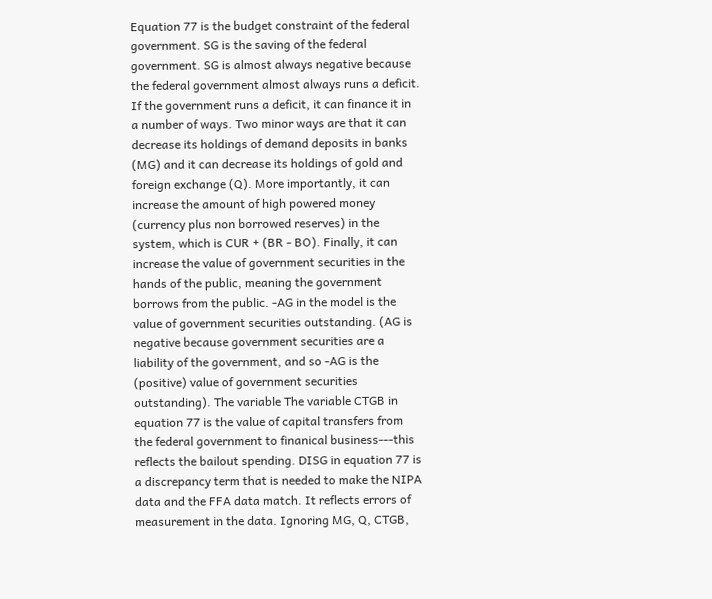Equation 77 is the budget constraint of the federal government. SG is the saving of the federal government. SG is almost always negative because the federal government almost always runs a deficit. If the government runs a deficit, it can finance it in a number of ways. Two minor ways are that it can decrease its holdings of demand deposits in banks (MG) and it can decrease its holdings of gold and foreign exchange (Q). More importantly, it can increase the amount of high powered money (currency plus non borrowed reserves) in the system, which is CUR + (BR - BO). Finally, it can increase the value of government securities in the hands of the public, meaning the government borrows from the public. -AG in the model is the value of government securities outstanding. (AG is negative because government securities are a liability of the government, and so -AG is the (positive) value of government securities outstanding). The variable The variable CTGB in equation 77 is the value of capital transfers from the federal government to finanical business---this reflects the bailout spending. DISG in equation 77 is a discrepancy term that is needed to make the NIPA data and the FFA data match. It reflects errors of measurement in the data. Ignoring MG, Q, CTGB,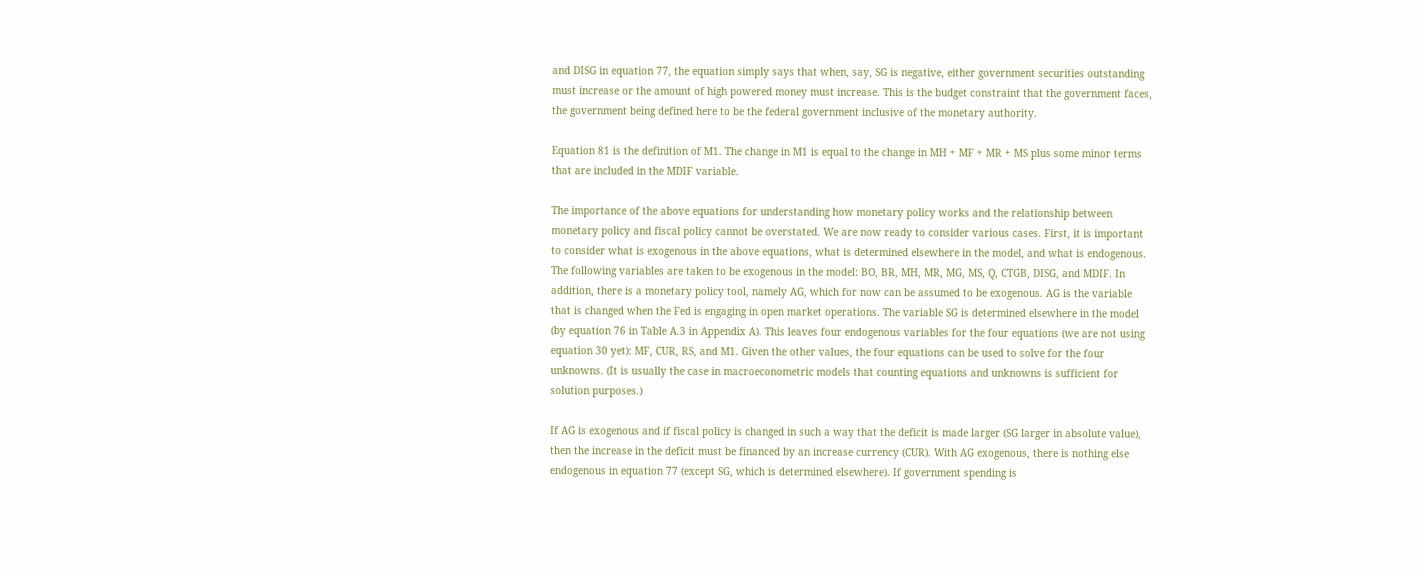and DISG in equation 77, the equation simply says that when, say, SG is negative, either government securities outstanding must increase or the amount of high powered money must increase. This is the budget constraint that the government faces, the government being defined here to be the federal government inclusive of the monetary authority.

Equation 81 is the definition of M1. The change in M1 is equal to the change in MH + MF + MR + MS plus some minor terms that are included in the MDIF variable.

The importance of the above equations for understanding how monetary policy works and the relationship between monetary policy and fiscal policy cannot be overstated. We are now ready to consider various cases. First, it is important to consider what is exogenous in the above equations, what is determined elsewhere in the model, and what is endogenous. The following variables are taken to be exogenous in the model: BO, BR, MH, MR, MG, MS, Q, CTGB, DISG, and MDIF. In addition, there is a monetary policy tool, namely AG, which for now can be assumed to be exogenous. AG is the variable that is changed when the Fed is engaging in open market operations. The variable SG is determined elsewhere in the model (by equation 76 in Table A.3 in Appendix A). This leaves four endogenous variables for the four equations (we are not using equation 30 yet): MF, CUR, RS, and M1. Given the other values, the four equations can be used to solve for the four unknowns. (It is usually the case in macroeconometric models that counting equations and unknowns is sufficient for solution purposes.)

If AG is exogenous and if fiscal policy is changed in such a way that the deficit is made larger (SG larger in absolute value), then the increase in the deficit must be financed by an increase currency (CUR). With AG exogenous, there is nothing else endogenous in equation 77 (except SG, which is determined elsewhere). If government spending is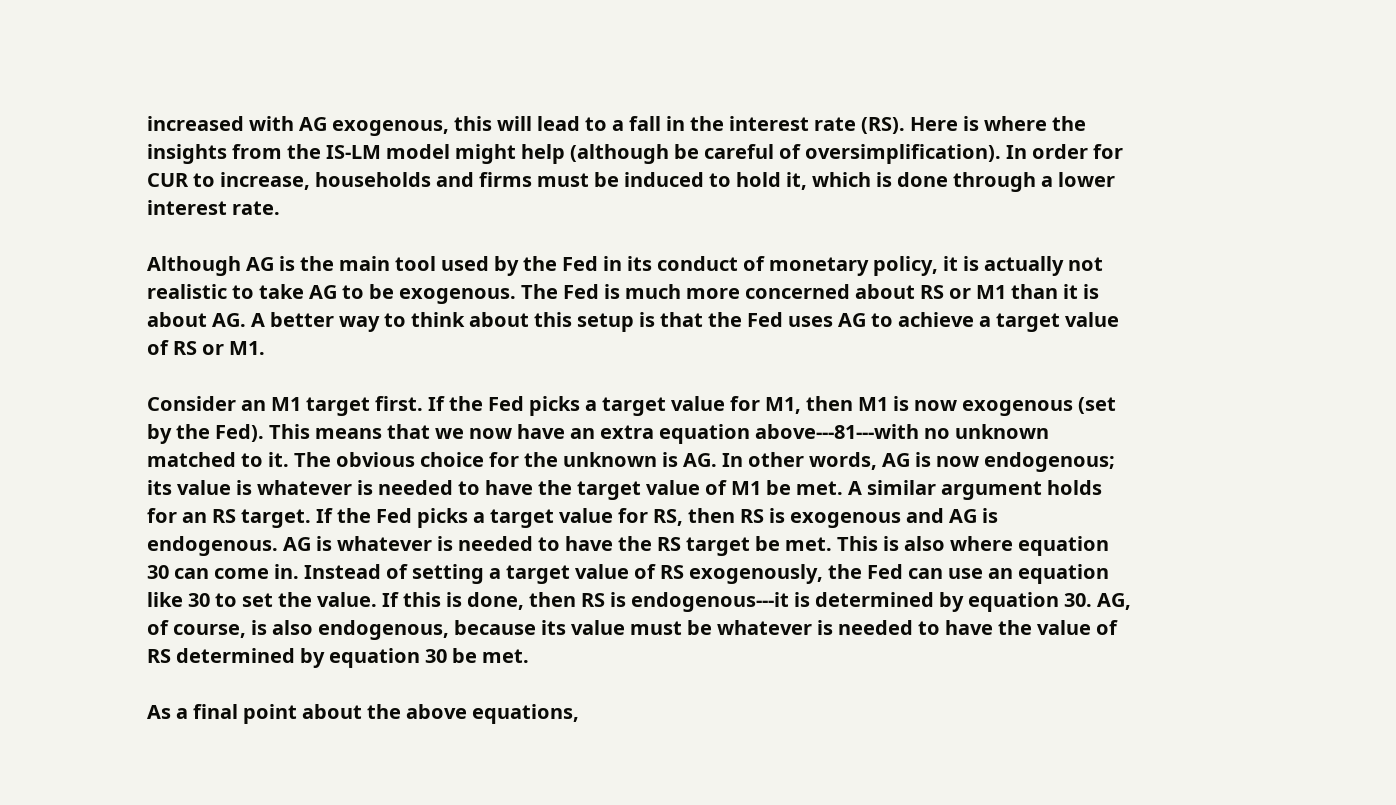increased with AG exogenous, this will lead to a fall in the interest rate (RS). Here is where the insights from the IS-LM model might help (although be careful of oversimplification). In order for CUR to increase, households and firms must be induced to hold it, which is done through a lower interest rate.

Although AG is the main tool used by the Fed in its conduct of monetary policy, it is actually not realistic to take AG to be exogenous. The Fed is much more concerned about RS or M1 than it is about AG. A better way to think about this setup is that the Fed uses AG to achieve a target value of RS or M1.

Consider an M1 target first. If the Fed picks a target value for M1, then M1 is now exogenous (set by the Fed). This means that we now have an extra equation above---81---with no unknown matched to it. The obvious choice for the unknown is AG. In other words, AG is now endogenous; its value is whatever is needed to have the target value of M1 be met. A similar argument holds for an RS target. If the Fed picks a target value for RS, then RS is exogenous and AG is endogenous. AG is whatever is needed to have the RS target be met. This is also where equation 30 can come in. Instead of setting a target value of RS exogenously, the Fed can use an equation like 30 to set the value. If this is done, then RS is endogenous---it is determined by equation 30. AG, of course, is also endogenous, because its value must be whatever is needed to have the value of RS determined by equation 30 be met.

As a final point about the above equations,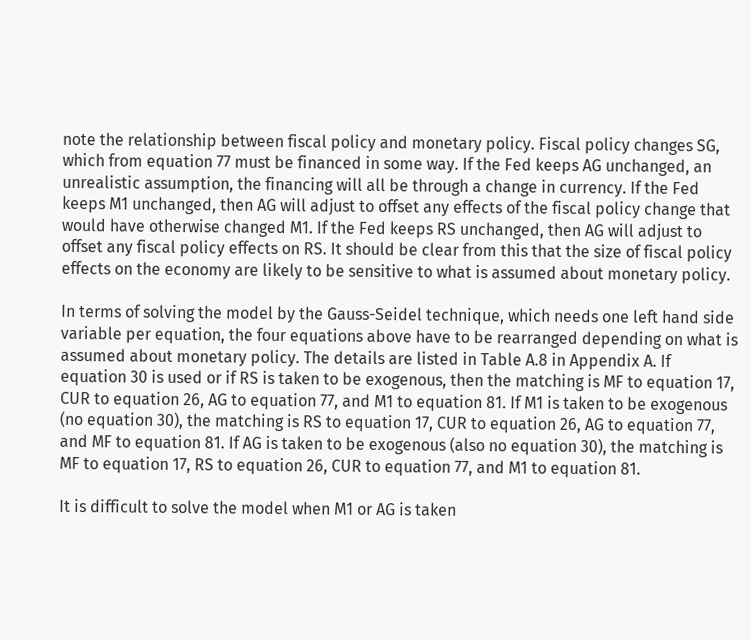note the relationship between fiscal policy and monetary policy. Fiscal policy changes SG, which from equation 77 must be financed in some way. If the Fed keeps AG unchanged, an unrealistic assumption, the financing will all be through a change in currency. If the Fed keeps M1 unchanged, then AG will adjust to offset any effects of the fiscal policy change that would have otherwise changed M1. If the Fed keeps RS unchanged, then AG will adjust to offset any fiscal policy effects on RS. It should be clear from this that the size of fiscal policy effects on the economy are likely to be sensitive to what is assumed about monetary policy.

In terms of solving the model by the Gauss-Seidel technique, which needs one left hand side variable per equation, the four equations above have to be rearranged depending on what is assumed about monetary policy. The details are listed in Table A.8 in Appendix A. If equation 30 is used or if RS is taken to be exogenous, then the matching is MF to equation 17, CUR to equation 26, AG to equation 77, and M1 to equation 81. If M1 is taken to be exogenous (no equation 30), the matching is RS to equation 17, CUR to equation 26, AG to equation 77, and MF to equation 81. If AG is taken to be exogenous (also no equation 30), the matching is MF to equation 17, RS to equation 26, CUR to equation 77, and M1 to equation 81.

It is difficult to solve the model when M1 or AG is taken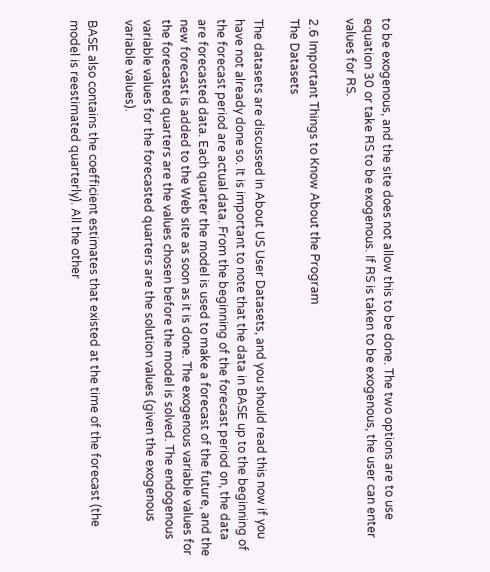to be exogenous, and the site does not allow this to be done. The two options are to use equation 30 or take RS to be exogenous. If RS is taken to be exogenous, the user can enter values for RS.

2.6 Important Things to Know About the Program
The Datasets

The datasets are discussed in About US User Datasets, and you should read this now if you have not already done so. It is important to note that the data in BASE up to the beginning of the forecast period are actual data. From the beginning of the forecast period on, the data are forecasted data. Each quarter the model is used to make a forecast of the future, and the new forecast is added to the Web site as soon as it is done. The exogenous variable values for the forecasted quarters are the values chosen before the model is solved. The endogenous variable values for the forecasted quarters are the solution values (given the exogenous variable values).

BASE also contains the coefficient estimates that existed at the time of the forecast (the model is reestimated quarterly). All the other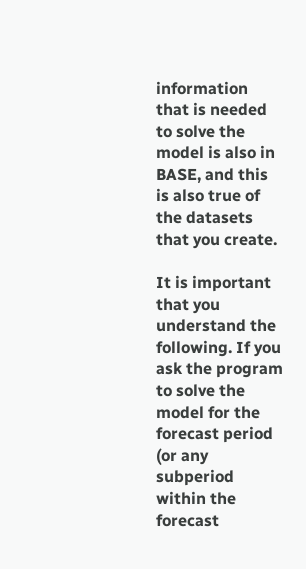information that is needed to solve the model is also in BASE, and this is also true of the datasets that you create.

It is important that you understand the following. If you ask the program to solve the model for the forecast period (or any subperiod within the forecast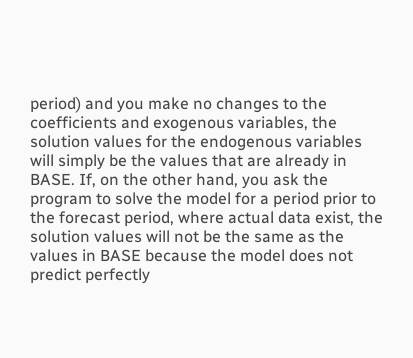period) and you make no changes to the coefficients and exogenous variables, the solution values for the endogenous variables will simply be the values that are already in BASE. If, on the other hand, you ask the program to solve the model for a period prior to the forecast period, where actual data exist, the solution values will not be the same as the values in BASE because the model does not predict perfectly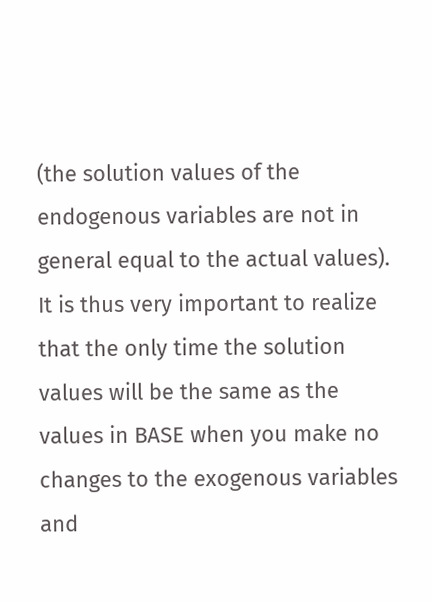(the solution values of the endogenous variables are not in general equal to the actual values). It is thus very important to realize that the only time the solution values will be the same as the values in BASE when you make no changes to the exogenous variables and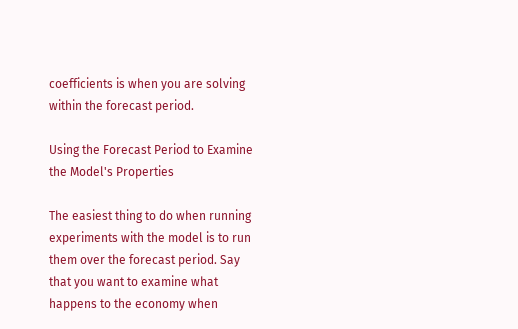coefficients is when you are solving within the forecast period.

Using the Forecast Period to Examine the Model's Properties

The easiest thing to do when running experiments with the model is to run them over the forecast period. Say that you want to examine what happens to the economy when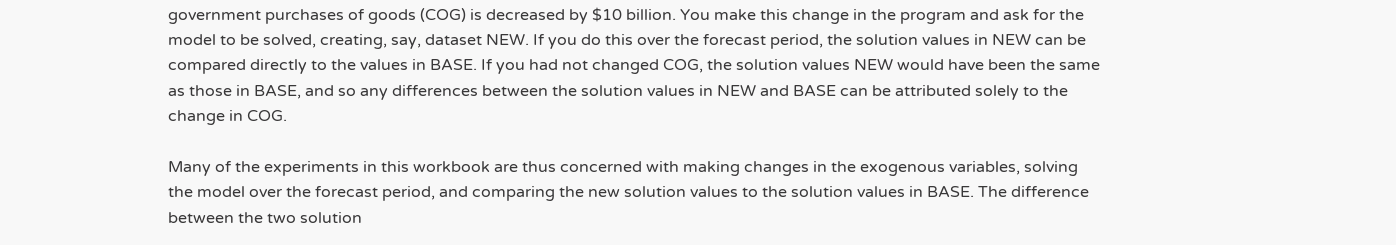government purchases of goods (COG) is decreased by $10 billion. You make this change in the program and ask for the model to be solved, creating, say, dataset NEW. If you do this over the forecast period, the solution values in NEW can be compared directly to the values in BASE. If you had not changed COG, the solution values NEW would have been the same as those in BASE, and so any differences between the solution values in NEW and BASE can be attributed solely to the change in COG.

Many of the experiments in this workbook are thus concerned with making changes in the exogenous variables, solving the model over the forecast period, and comparing the new solution values to the solution values in BASE. The difference between the two solution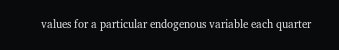values for a particular endogenous variable each quarter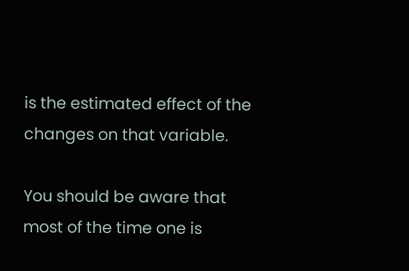is the estimated effect of the changes on that variable.

You should be aware that most of the time one is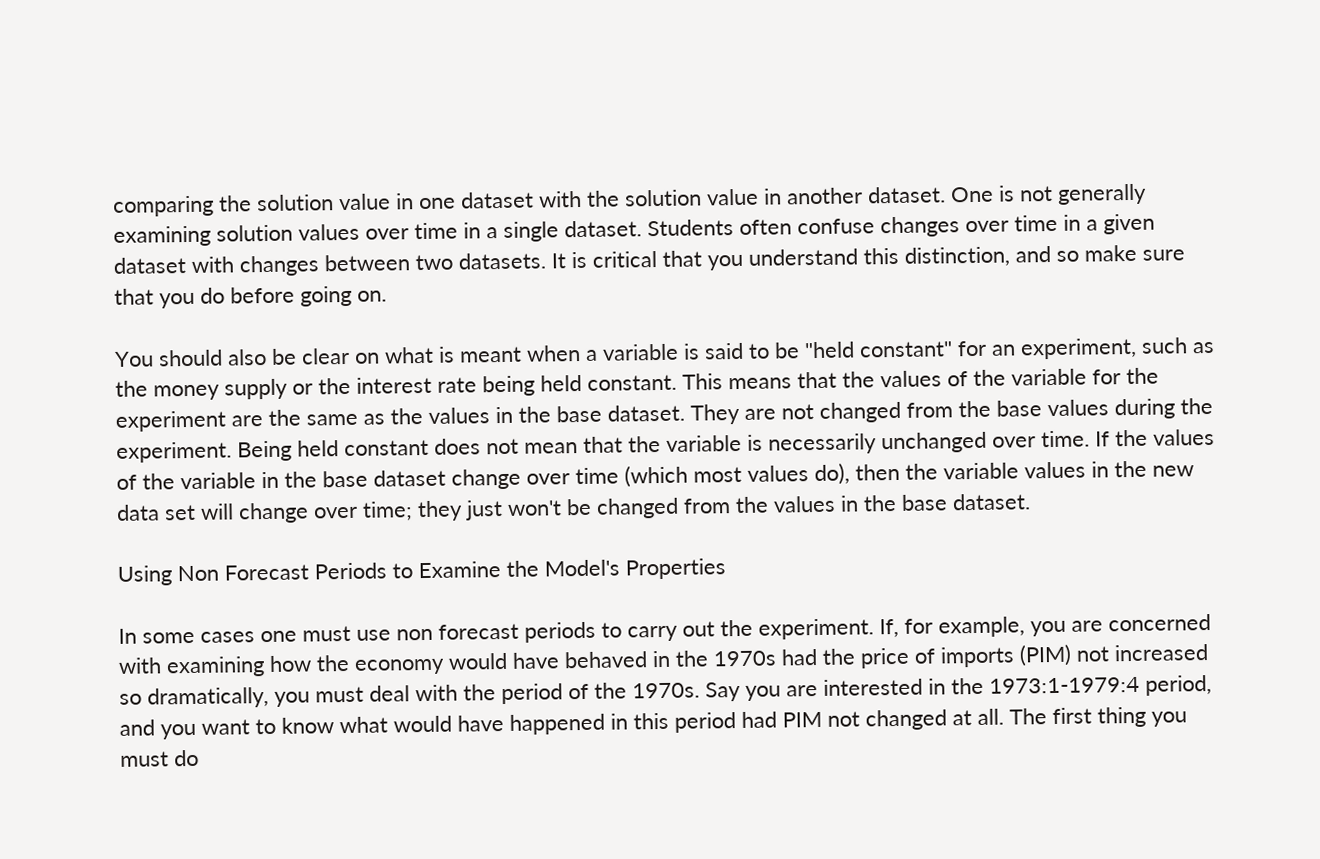comparing the solution value in one dataset with the solution value in another dataset. One is not generally examining solution values over time in a single dataset. Students often confuse changes over time in a given dataset with changes between two datasets. It is critical that you understand this distinction, and so make sure that you do before going on.

You should also be clear on what is meant when a variable is said to be "held constant" for an experiment, such as the money supply or the interest rate being held constant. This means that the values of the variable for the experiment are the same as the values in the base dataset. They are not changed from the base values during the experiment. Being held constant does not mean that the variable is necessarily unchanged over time. If the values of the variable in the base dataset change over time (which most values do), then the variable values in the new data set will change over time; they just won't be changed from the values in the base dataset.

Using Non Forecast Periods to Examine the Model's Properties

In some cases one must use non forecast periods to carry out the experiment. If, for example, you are concerned with examining how the economy would have behaved in the 1970s had the price of imports (PIM) not increased so dramatically, you must deal with the period of the 1970s. Say you are interested in the 1973:1-1979:4 period, and you want to know what would have happened in this period had PIM not changed at all. The first thing you must do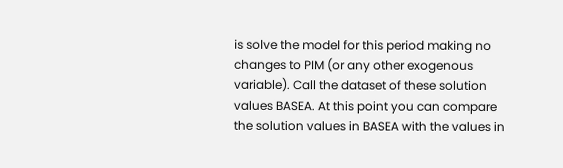is solve the model for this period making no changes to PIM (or any other exogenous variable). Call the dataset of these solution values BASEA. At this point you can compare the solution values in BASEA with the values in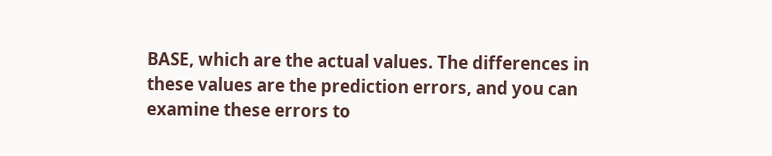BASE, which are the actual values. The differences in these values are the prediction errors, and you can examine these errors to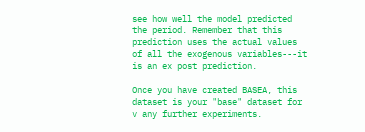see how well the model predicted the period. Remember that this prediction uses the actual values of all the exogenous variables---it is an ex post prediction.

Once you have created BASEA, this dataset is your "base" dataset for v any further experiments.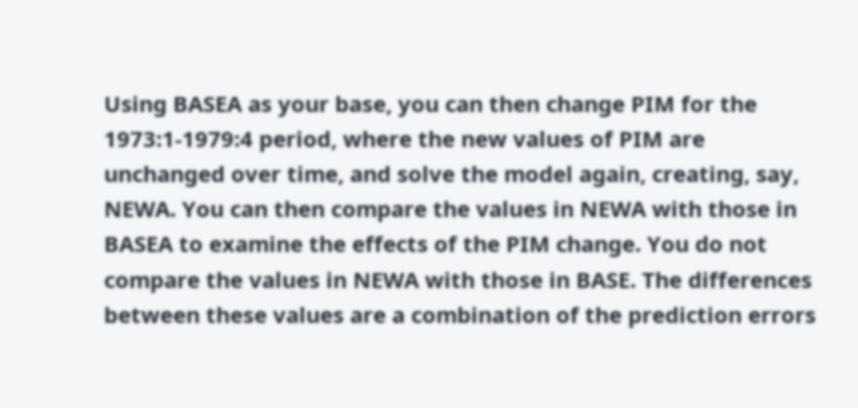Using BASEA as your base, you can then change PIM for the 1973:1-1979:4 period, where the new values of PIM are unchanged over time, and solve the model again, creating, say, NEWA. You can then compare the values in NEWA with those in BASEA to examine the effects of the PIM change. You do not compare the values in NEWA with those in BASE. The differences between these values are a combination of the prediction errors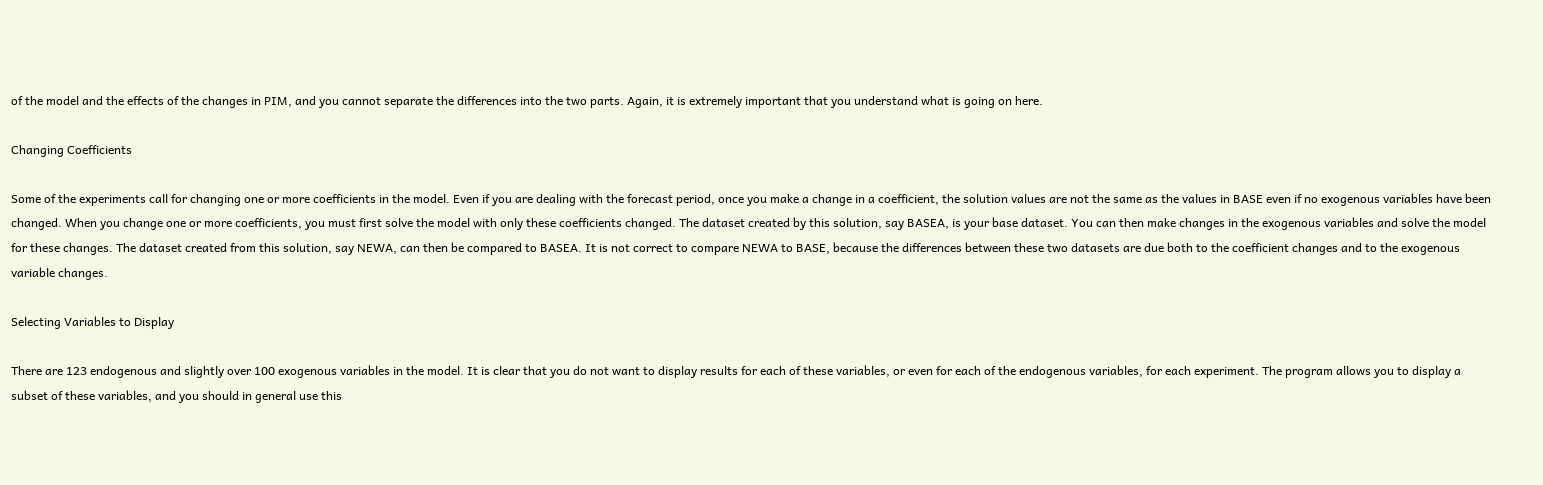of the model and the effects of the changes in PIM, and you cannot separate the differences into the two parts. Again, it is extremely important that you understand what is going on here.

Changing Coefficients

Some of the experiments call for changing one or more coefficients in the model. Even if you are dealing with the forecast period, once you make a change in a coefficient, the solution values are not the same as the values in BASE even if no exogenous variables have been changed. When you change one or more coefficients, you must first solve the model with only these coefficients changed. The dataset created by this solution, say BASEA, is your base dataset. You can then make changes in the exogenous variables and solve the model for these changes. The dataset created from this solution, say NEWA, can then be compared to BASEA. It is not correct to compare NEWA to BASE, because the differences between these two datasets are due both to the coefficient changes and to the exogenous variable changes.

Selecting Variables to Display

There are 123 endogenous and slightly over 100 exogenous variables in the model. It is clear that you do not want to display results for each of these variables, or even for each of the endogenous variables, for each experiment. The program allows you to display a subset of these variables, and you should in general use this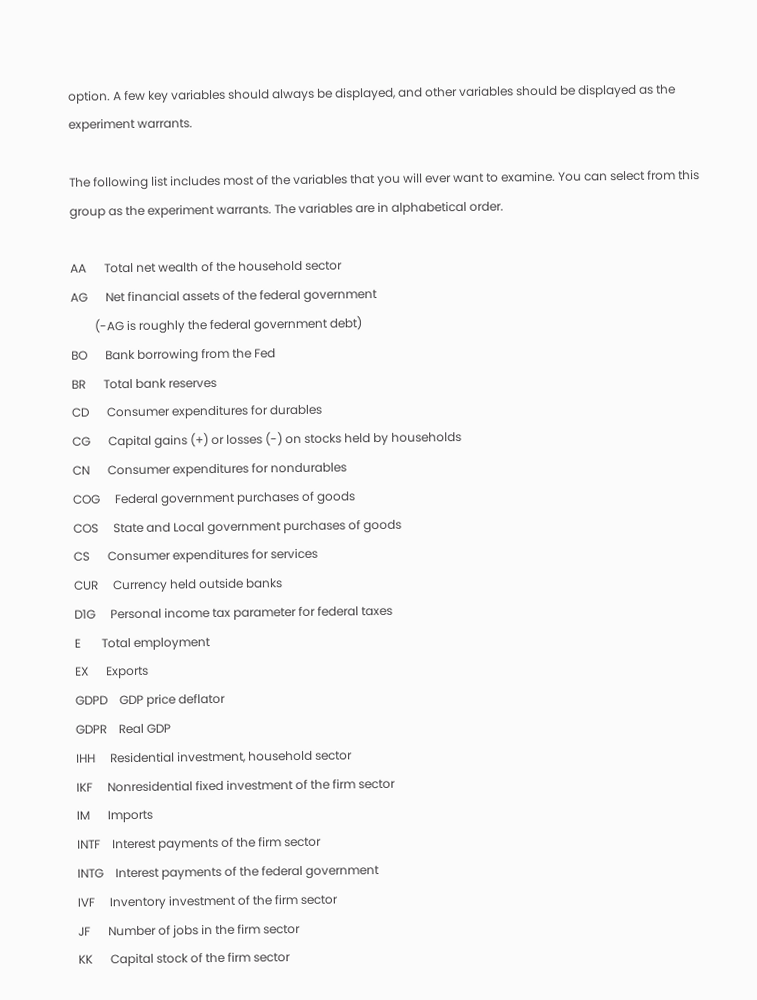option. A few key variables should always be displayed, and other variables should be displayed as the experiment warrants.

The following list includes most of the variables that you will ever want to examine. You can select from this group as the experiment warrants. The variables are in alphabetical order.

AA      Total net wealth of the household sector
AG      Net financial assets of the federal government
        (-AG is roughly the federal government debt)
BO      Bank borrowing from the Fed
BR      Total bank reserves
CD      Consumer expenditures for durables
CG      Capital gains (+) or losses (-) on stocks held by households
CN      Consumer expenditures for nondurables
COG     Federal government purchases of goods
COS     State and Local government purchases of goods
CS      Consumer expenditures for services
CUR     Currency held outside banks
D1G     Personal income tax parameter for federal taxes
E       Total employment
EX      Exports
GDPD    GDP price deflator
GDPR    Real GDP
IHH     Residential investment, household sector
IKF     Nonresidential fixed investment of the firm sector
IM      Imports
INTF    Interest payments of the firm sector
INTG    Interest payments of the federal government
IVF     Inventory investment of the firm sector
JF      Number of jobs in the firm sector
KK      Capital stock of the firm sector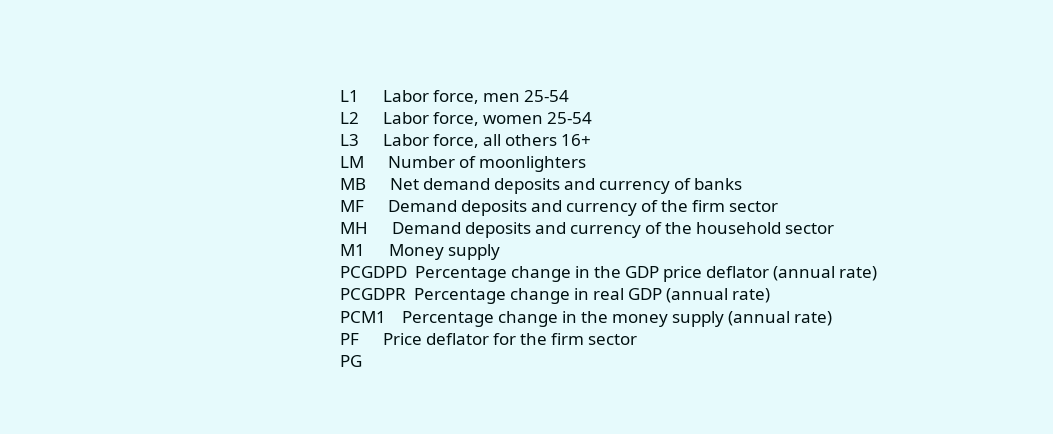L1      Labor force, men 25-54
L2      Labor force, women 25-54
L3      Labor force, all others 16+
LM      Number of moonlighters
MB      Net demand deposits and currency of banks
MF      Demand deposits and currency of the firm sector
MH      Demand deposits and currency of the household sector
M1      Money supply
PCGDPD  Percentage change in the GDP price deflator (annual rate)
PCGDPR  Percentage change in real GDP (annual rate)
PCM1    Percentage change in the money supply (annual rate)
PF      Price deflator for the firm sector
PG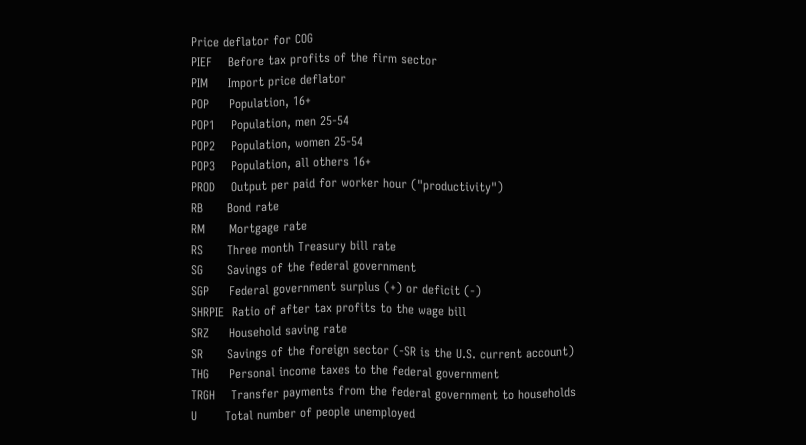Price deflator for COG
PIEF    Before tax profits of the firm sector
PIM     Import price deflator
POP     Population, 16+
POP1    Population, men 25-54
POP2    Population, women 25-54
POP3    Population, all others 16+
PROD    Output per paid for worker hour ("productivity")
RB      Bond rate
RM      Mortgage rate
RS      Three month Treasury bill rate
SG      Savings of the federal government
SGP     Federal government surplus (+) or deficit (-)
SHRPIE  Ratio of after tax profits to the wage bill
SRZ     Household saving rate
SR      Savings of the foreign sector (-SR is the U.S. current account)
THG     Personal income taxes to the federal government
TRGH    Transfer payments from the federal government to households
U       Total number of people unemployed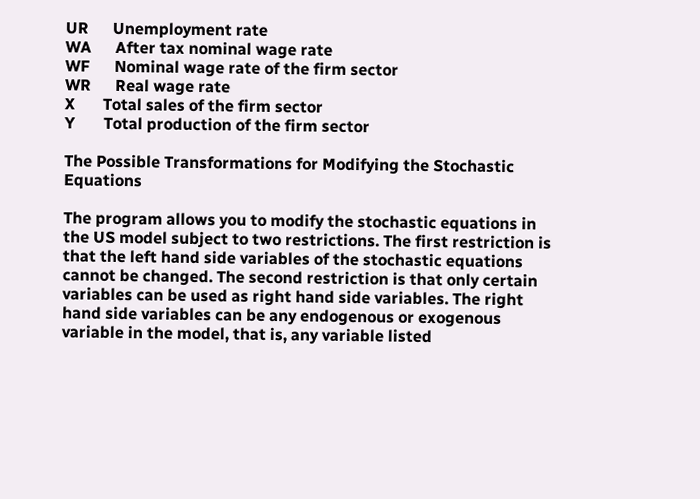UR      Unemployment rate
WA      After tax nominal wage rate
WF      Nominal wage rate of the firm sector
WR      Real wage rate
X       Total sales of the firm sector
Y       Total production of the firm sector

The Possible Transformations for Modifying the Stochastic Equations

The program allows you to modify the stochastic equations in the US model subject to two restrictions. The first restriction is that the left hand side variables of the stochastic equations cannot be changed. The second restriction is that only certain variables can be used as right hand side variables. The right hand side variables can be any endogenous or exogenous variable in the model, that is, any variable listed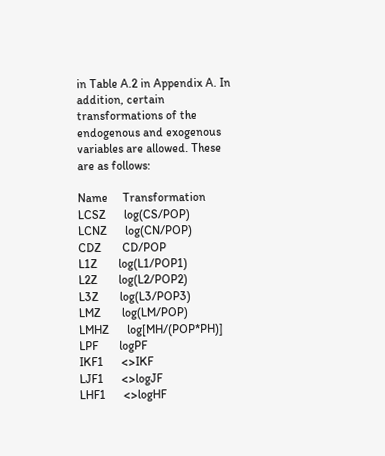in Table A.2 in Appendix A. In addition, certain transformations of the endogenous and exogenous variables are allowed. These are as follows:

Name     Transformation
LCSZ      log(CS/POP)
LCNZ      log(CN/POP)
CDZ       CD/POP
L1Z       log(L1/POP1)
L2Z       log(L2/POP2)
L3Z       log(L3/POP3)
LMZ       log(LM/POP)
LMHZ      log[MH/(POP*PH)]
LPF       logPF
IKF1      <>IKF
LJF1      <>logJF
LHF1      <>logHF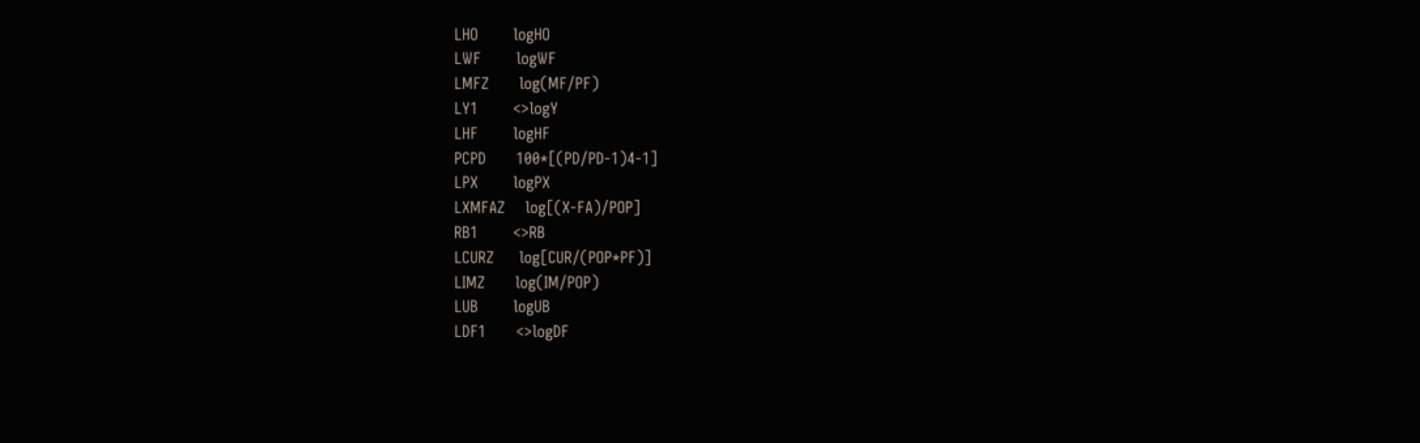LHO       logHO
LWF       logWF
LMFZ      log(MF/PF)
LY1       <>logY
LHF       logHF
PCPD      100*[(PD/PD-1)4-1]
LPX       logPX
LXMFAZ    log[(X-FA)/POP]
RB1       <>RB
LCURZ     log[CUR/(POP*PF)]
LIMZ      log(IM/POP)
LUB       logUB
LDF1      <>logDF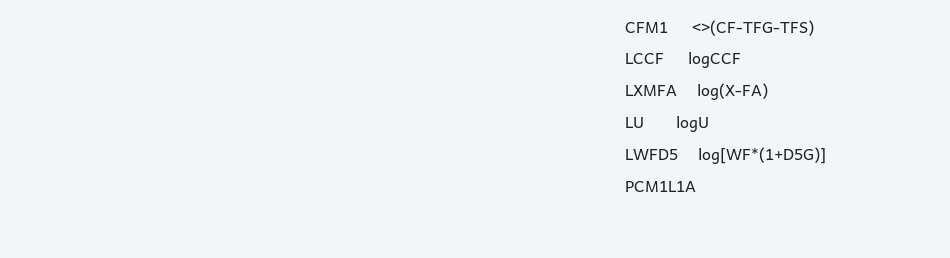CFM1      <>(CF-TFG-TFS)
LCCF      logCCF
LXMFA     log(X-FA)
LU        logU
LWFD5     log[WF*(1+D5G)]
PCM1L1A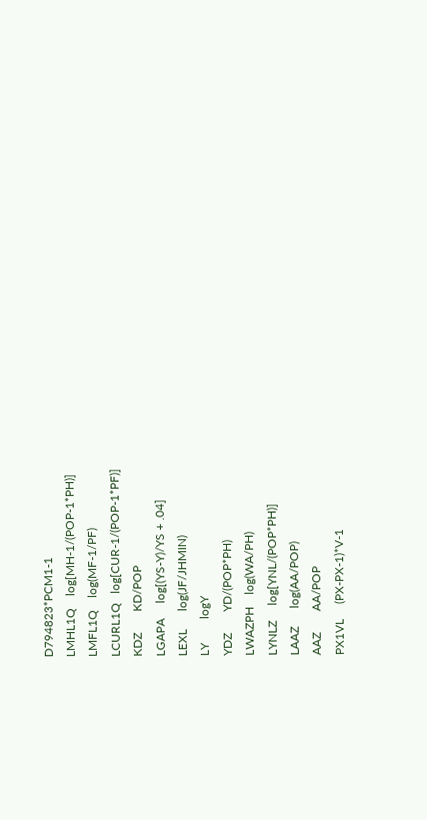D794823*PCM1-1
LMHL1Q    log[MH-1/(POP-1*PH)]
LMFL1Q    log(MF-1/PF)
LCURL1Q   log[CUR-1/(POP-1*PF)]
KDZ       KD/POP
LGAPA     log[(YS-Y)/YS + .04]
LEXL      log(JF/JHMIN)
LY        logY
YDZ       YD/(POP*PH)
LWAZPH    log(WA/PH)
LYNLZ     log[YNL/(POP*PH)]
LAAZ      log(AA/POP)
AAZ       AA/POP
PX1VL     (PX-PX-1)*V-1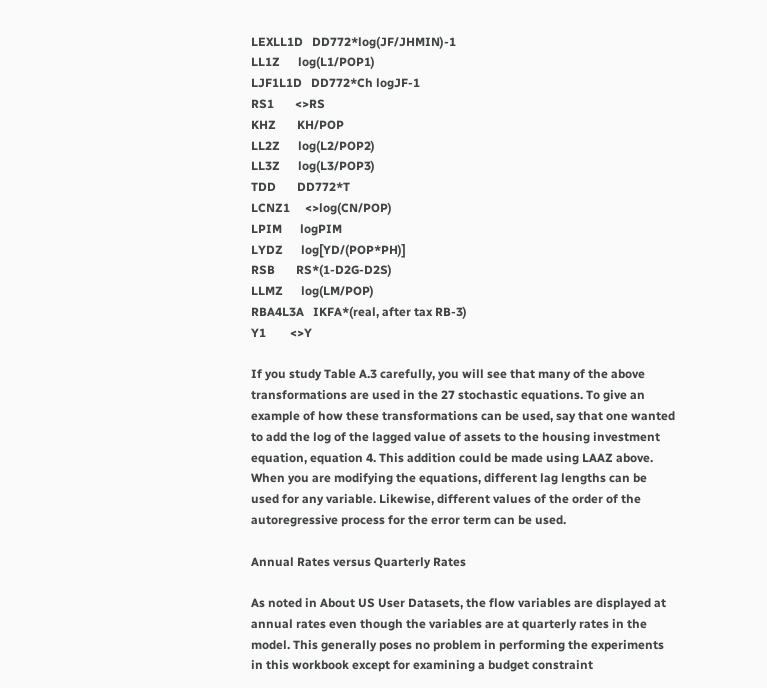LEXLL1D   DD772*log(JF/JHMIN)-1
LL1Z      log(L1/POP1)
LJF1L1D   DD772*Ch logJF-1
RS1       <>RS
KHZ       KH/POP
LL2Z      log(L2/POP2)
LL3Z      log(L3/POP3)
TDD       DD772*T
LCNZ1     <>log(CN/POP)
LPIM      logPIM
LYDZ      log[YD/(POP*PH)]
RSB       RS*(1-D2G-D2S)
LLMZ      log(LM/POP)
RBA4L3A   IKFA*(real, after tax RB-3)
Y1        <>Y

If you study Table A.3 carefully, you will see that many of the above transformations are used in the 27 stochastic equations. To give an example of how these transformations can be used, say that one wanted to add the log of the lagged value of assets to the housing investment equation, equation 4. This addition could be made using LAAZ above. When you are modifying the equations, different lag lengths can be used for any variable. Likewise, different values of the order of the autoregressive process for the error term can be used.

Annual Rates versus Quarterly Rates

As noted in About US User Datasets, the flow variables are displayed at annual rates even though the variables are at quarterly rates in the model. This generally poses no problem in performing the experiments in this workbook except for examining a budget constraint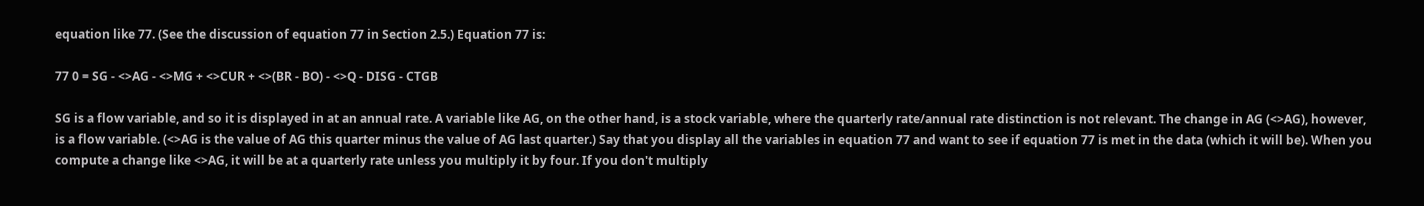equation like 77. (See the discussion of equation 77 in Section 2.5.) Equation 77 is:

77 0 = SG - <>AG - <>MG + <>CUR + <>(BR - BO) - <>Q - DISG - CTGB

SG is a flow variable, and so it is displayed in at an annual rate. A variable like AG, on the other hand, is a stock variable, where the quarterly rate/annual rate distinction is not relevant. The change in AG (<>AG), however, is a flow variable. (<>AG is the value of AG this quarter minus the value of AG last quarter.) Say that you display all the variables in equation 77 and want to see if equation 77 is met in the data (which it will be). When you compute a change like <>AG, it will be at a quarterly rate unless you multiply it by four. If you don't multiply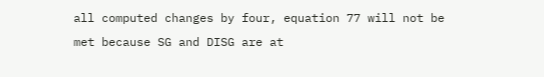all computed changes by four, equation 77 will not be met because SG and DISG are at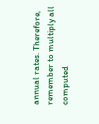annual rates. Therefore, remember to multiply all computed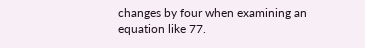changes by four when examining an equation like 77.